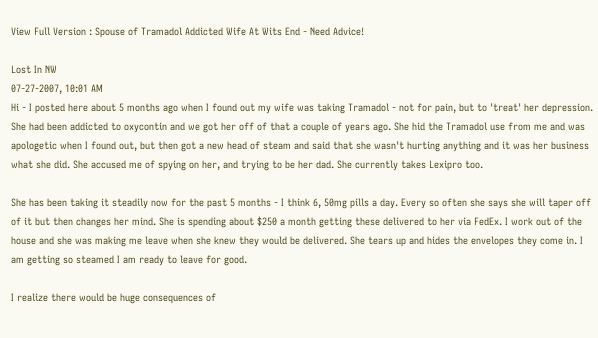View Full Version : Spouse of Tramadol Addicted Wife At Wits End - Need Advice!

Lost In NW
07-27-2007, 10:01 AM
Hi - I posted here about 5 months ago when I found out my wife was taking Tramadol - not for pain, but to 'treat' her depression. She had been addicted to oxycontin and we got her off of that a couple of years ago. She hid the Tramadol use from me and was apologetic when I found out, but then got a new head of steam and said that she wasn't hurting anything and it was her business what she did. She accused me of spying on her, and trying to be her dad. She currently takes Lexipro too.

She has been taking it steadily now for the past 5 months - I think 6, 50mg pills a day. Every so often she says she will taper off of it but then changes her mind. She is spending about $250 a month getting these delivered to her via FedEx. I work out of the house and she was making me leave when she knew they would be delivered. She tears up and hides the envelopes they come in. I am getting so steamed I am ready to leave for good.

I realize there would be huge consequences of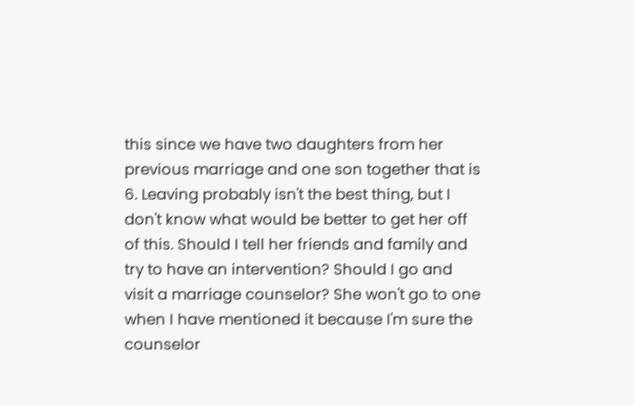this since we have two daughters from her previous marriage and one son together that is 6. Leaving probably isn't the best thing, but I don't know what would be better to get her off of this. Should I tell her friends and family and try to have an intervention? Should I go and visit a marriage counselor? She won't go to one when I have mentioned it because I'm sure the counselor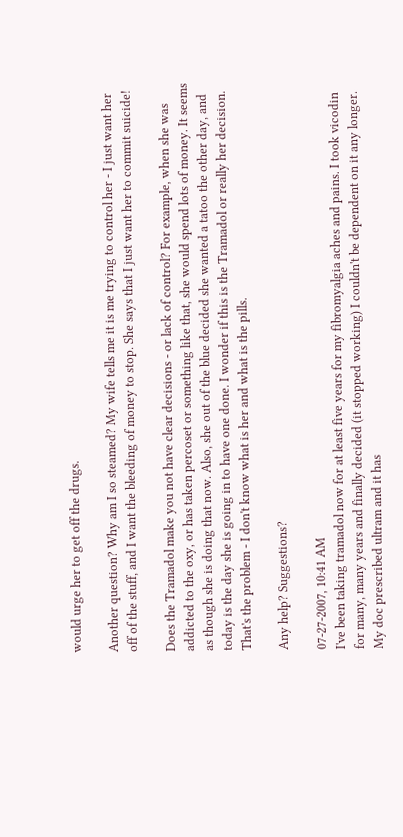would urge her to get off the drugs.

Another question? Why am I so steamed? My wife tells me it is me trying to control her - I just want her off of the stuff, and I want the bleeding of money to stop. She says that I just want her to commit suicide!

Does the Tramadol make you not have clear decisions - or lack of control? For example, when she was addicted to the oxy, or has taken percoset or something like that, she would spend lots of money. It seems as though she is doing that now. Also, she out of the blue decided she wanted a tatoo the other day, and today is the day she is going in to have one done. I wonder if this is the Tramadol or really her decision. That's the problem - I don't know what is her and what is the pills.

Any help? Suggestions?

07-27-2007, 10:41 AM
I've been taking tramadol now for at least five years for my fibromyalgia aches and pains. I took vicodin for many, many years and finally decided (it stopped working) I couldn't be dependent on it any longer. My doc prescribed ultram and it has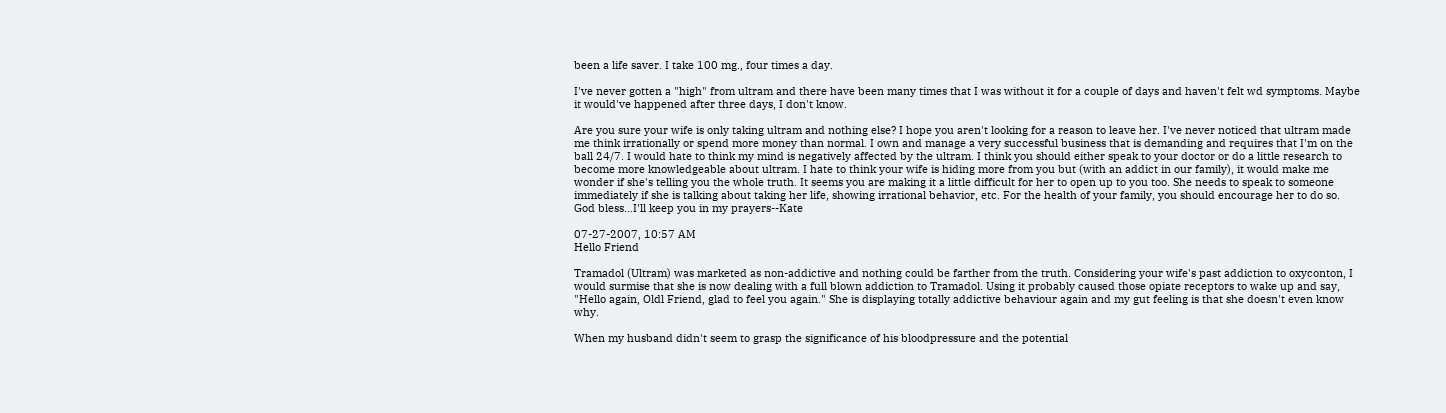been a life saver. I take 100 mg., four times a day.

I've never gotten a "high" from ultram and there have been many times that I was without it for a couple of days and haven't felt wd symptoms. Maybe it would've happened after three days, I don't know.

Are you sure your wife is only taking ultram and nothing else? I hope you aren't looking for a reason to leave her. I've never noticed that ultram made me think irrationally or spend more money than normal. I own and manage a very successful business that is demanding and requires that I'm on the ball 24/7. I would hate to think my mind is negatively affected by the ultram. I think you should either speak to your doctor or do a little research to become more knowledgeable about ultram. I hate to think your wife is hiding more from you but (with an addict in our family), it would make me wonder if she's telling you the whole truth. It seems you are making it a little difficult for her to open up to you too. She needs to speak to someone immediately if she is talking about taking her life, showing irrational behavior, etc. For the health of your family, you should encourage her to do so. God bless...I'll keep you in my prayers--Kate

07-27-2007, 10:57 AM
Hello Friend

Tramadol (Ultram) was marketed as non-addictive and nothing could be farther from the truth. Considering your wife's past addiction to oxyconton, I would surmise that she is now dealing with a full blown addiction to Tramadol. Using it probably caused those opiate receptors to wake up and say, "Hello again, Oldl Friend, glad to feel you again." She is displaying totally addictive behaviour again and my gut feeling is that she doesn't even know why.

When my husband didn't seem to grasp the significance of his bloodpressure and the potential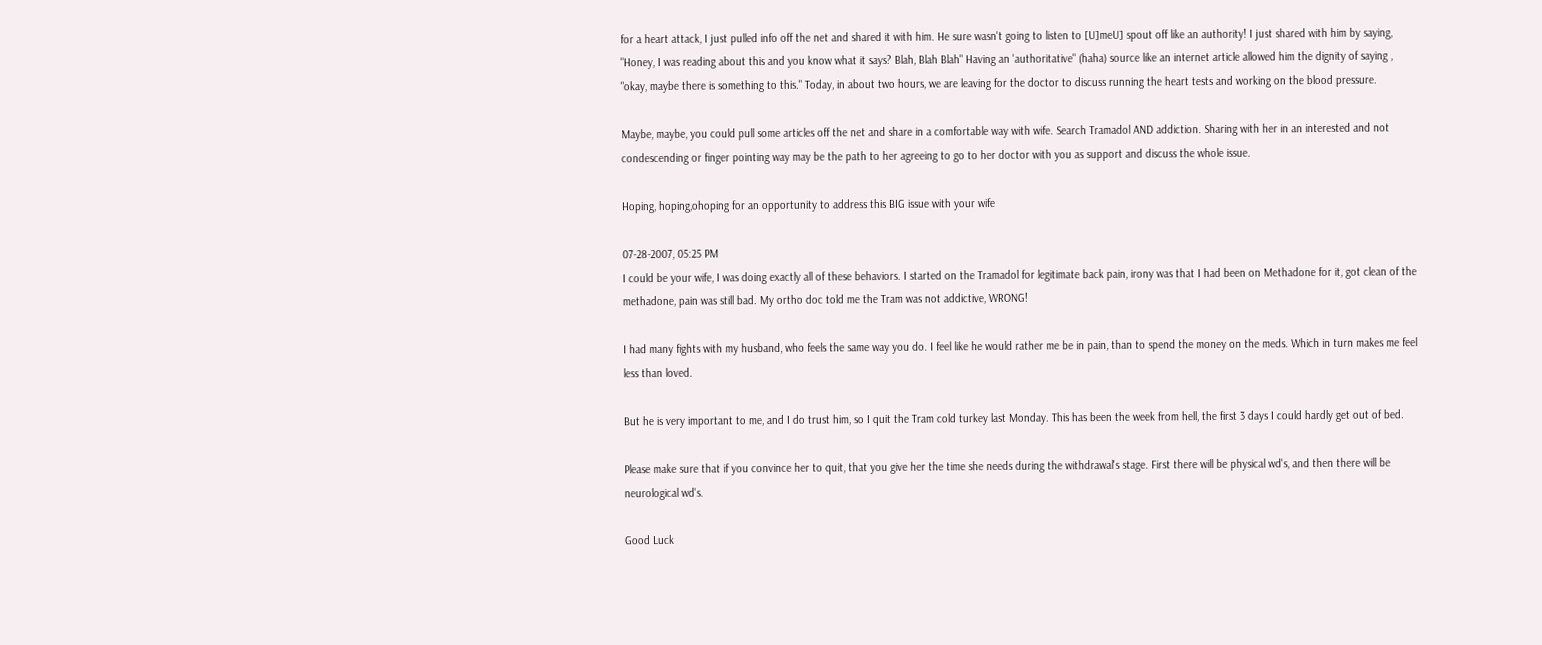for a heart attack, I just pulled info off the net and shared it with him. He sure wasn't going to listen to [U]meU] spout off like an authority! I just shared with him by saying, "Honey, I was reading about this and you know what it says? Blah, Blah Blah" Having an 'authoritative" (haha) source like an internet article allowed him the dignity of saying , "okay, maybe there is something to this." Today, in about two hours, we are leaving for the doctor to discuss running the heart tests and working on the blood pressure.

Maybe, maybe, you could pull some articles off the net and share in a comfortable way with wife. Search Tramadol AND addiction. Sharing with her in an interested and not condescending or finger pointing way may be the path to her agreeing to go to her doctor with you as support and discuss the whole issue.

Hoping, hoping,ohoping for an opportunity to address this BIG issue with your wife

07-28-2007, 05:25 PM
I could be your wife, I was doing exactly all of these behaviors. I started on the Tramadol for legitimate back pain, irony was that I had been on Methadone for it, got clean of the methadone, pain was still bad. My ortho doc told me the Tram was not addictive, WRONG!

I had many fights with my husband, who feels the same way you do. I feel like he would rather me be in pain, than to spend the money on the meds. Which in turn makes me feel less than loved.

But he is very important to me, and I do trust him, so I quit the Tram cold turkey last Monday. This has been the week from hell, the first 3 days I could hardly get out of bed.

Please make sure that if you convince her to quit, that you give her the time she needs during the withdrawal's stage. First there will be physical wd's, and then there will be neurological wd's.

Good Luck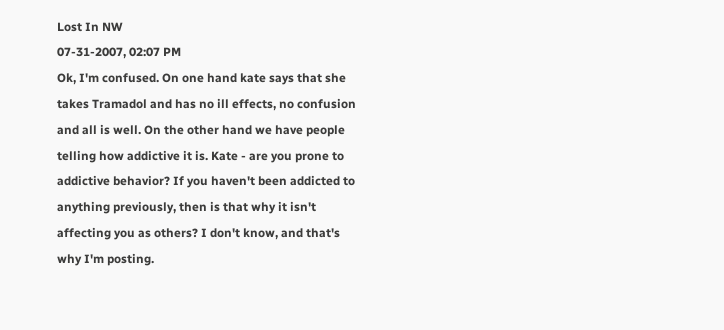Lost In NW
07-31-2007, 02:07 PM
Ok, I'm confused. On one hand kate says that she takes Tramadol and has no ill effects, no confusion and all is well. On the other hand we have people telling how addictive it is. Kate - are you prone to addictive behavior? If you haven't been addicted to anything previously, then is that why it isn't affecting you as others? I don't know, and that's why I'm posting.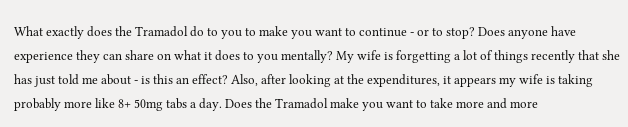What exactly does the Tramadol do to you to make you want to continue - or to stop? Does anyone have experience they can share on what it does to you mentally? My wife is forgetting a lot of things recently that she has just told me about - is this an effect? Also, after looking at the expenditures, it appears my wife is taking probably more like 8+ 50mg tabs a day. Does the Tramadol make you want to take more and more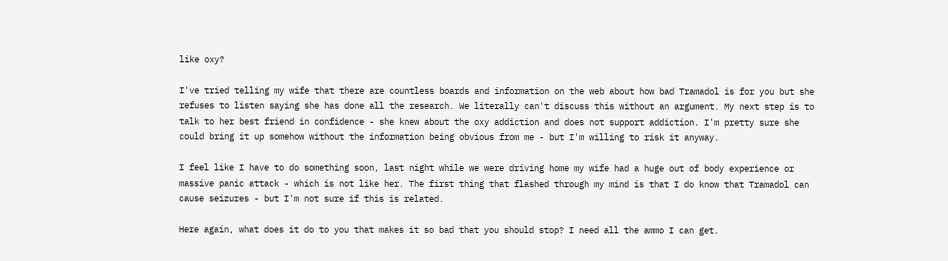like oxy?

I've tried telling my wife that there are countless boards and information on the web about how bad Tramadol is for you but she refuses to listen saying she has done all the research. We literally can't discuss this without an argument. My next step is to talk to her best friend in confidence - she knew about the oxy addiction and does not support addiction. I'm pretty sure she could bring it up somehow without the information being obvious from me - but I'm willing to risk it anyway.

I feel like I have to do something soon, last night while we were driving home my wife had a huge out of body experience or massive panic attack - which is not like her. The first thing that flashed through my mind is that I do know that Tramadol can cause seizures - but I'm not sure if this is related.

Here again, what does it do to you that makes it so bad that you should stop? I need all the ammo I can get.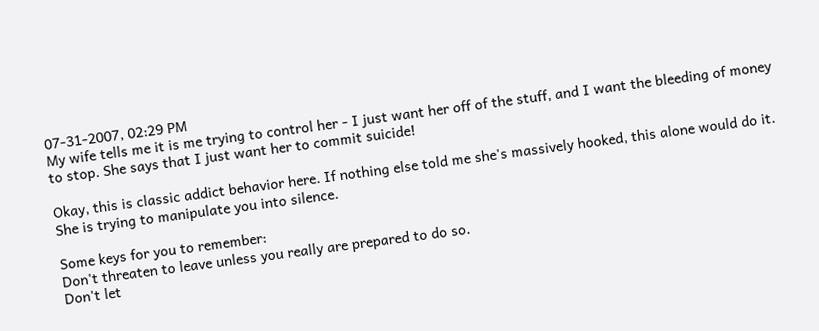07-31-2007, 02:29 PM
My wife tells me it is me trying to control her - I just want her off of the stuff, and I want the bleeding of money to stop. She says that I just want her to commit suicide!

Okay, this is classic addict behavior here. If nothing else told me she's massively hooked, this alone would do it. She is trying to manipulate you into silence.

Some keys for you to remember:
Don't threaten to leave unless you really are prepared to do so.
Don't let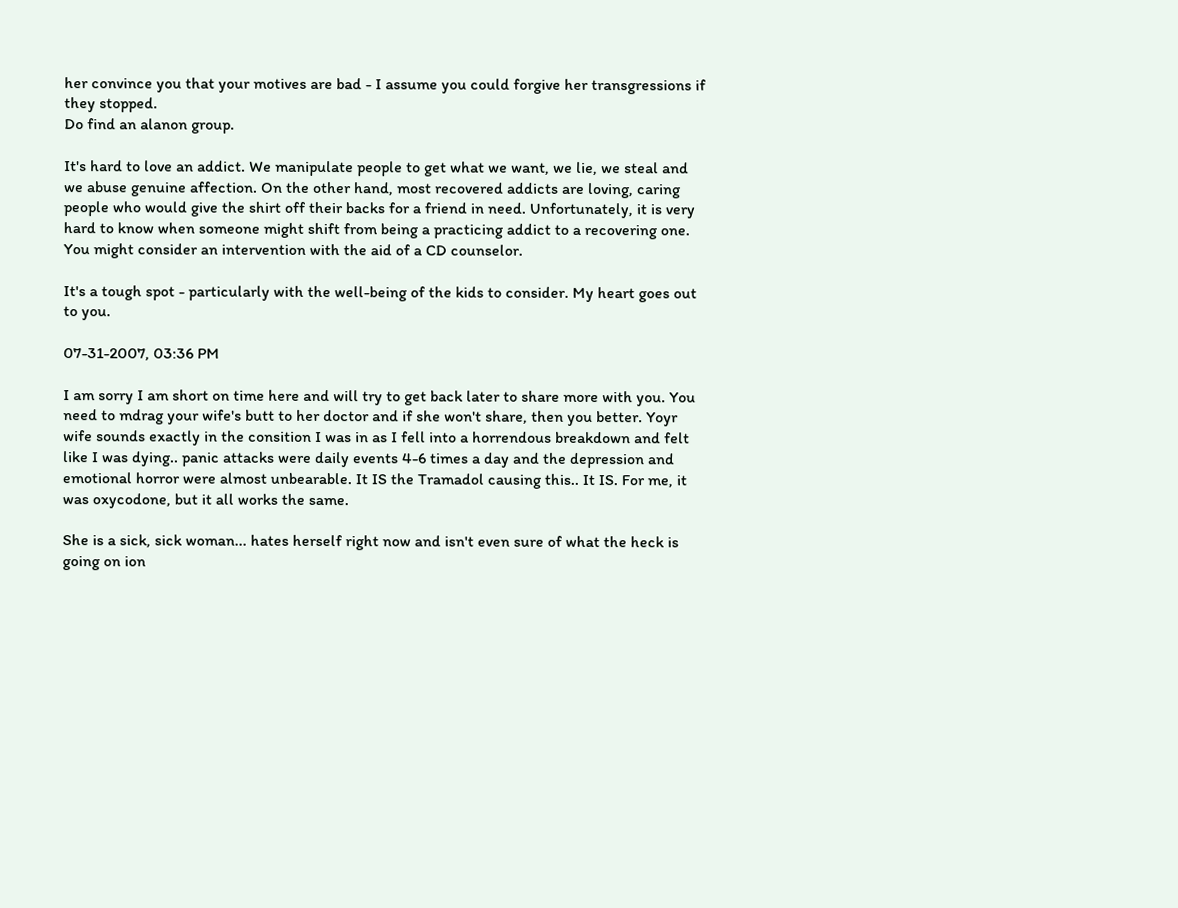her convince you that your motives are bad - I assume you could forgive her transgressions if they stopped.
Do find an alanon group.

It's hard to love an addict. We manipulate people to get what we want, we lie, we steal and we abuse genuine affection. On the other hand, most recovered addicts are loving, caring people who would give the shirt off their backs for a friend in need. Unfortunately, it is very hard to know when someone might shift from being a practicing addict to a recovering one. You might consider an intervention with the aid of a CD counselor.

It's a tough spot - particularly with the well-being of the kids to consider. My heart goes out to you.

07-31-2007, 03:36 PM

I am sorry I am short on time here and will try to get back later to share more with you. You need to mdrag your wife's butt to her doctor and if she won't share, then you better. Yoyr wife sounds exactly in the consition I was in as I fell into a horrendous breakdown and felt like I was dying.. panic attacks were daily events 4-6 times a day and the depression and emotional horror were almost unbearable. It IS the Tramadol causing this.. It IS. For me, it was oxycodone, but it all works the same.

She is a sick, sick woman... hates herself right now and isn't even sure of what the heck is going on ion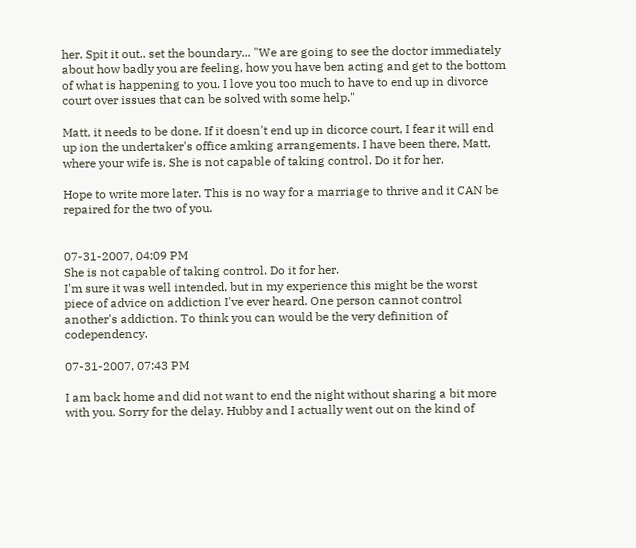her. Spit it out.. set the boundary... "We are going to see the doctor immediately about how badly you are feeling, how you have ben acting and get to the bottom of what is happening to you. I love you too much to have to end up in divorce court over issues that can be solved with some help."

Matt, it needs to be done. If it doesn't end up in dicorce court, I fear it will end up ion the undertaker's office amking arrangements. I have been there, Matt, where your wife is. She is not capable of taking control. Do it for her.

Hope to write more later. This is no way for a marriage to thrive and it CAN be repaired for the two of you.


07-31-2007, 04:09 PM
She is not capable of taking control. Do it for her.
I'm sure it was well intended, but in my experience this might be the worst piece of advice on addiction I've ever heard. One person cannot control another's addiction. To think you can would be the very definition of codependency.

07-31-2007, 07:43 PM

I am back home and did not want to end the night without sharing a bit more with you. Sorry for the delay. Hubby and I actually went out on the kind of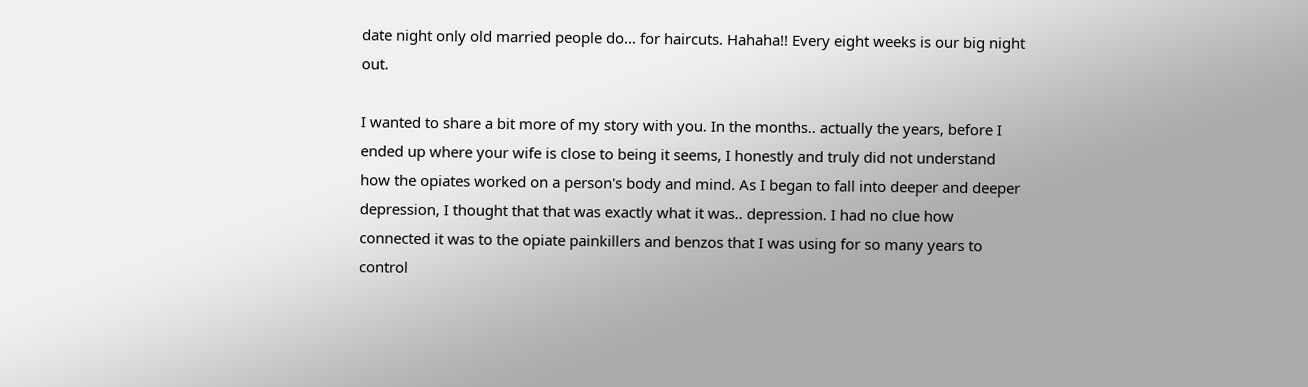date night only old married people do... for haircuts. Hahaha!! Every eight weeks is our big night out.

I wanted to share a bit more of my story with you. In the months.. actually the years, before I ended up where your wife is close to being it seems, I honestly and truly did not understand how the opiates worked on a person's body and mind. As I began to fall into deeper and deeper depression, I thought that that was exactly what it was.. depression. I had no clue how connected it was to the opiate painkillers and benzos that I was using for so many years to control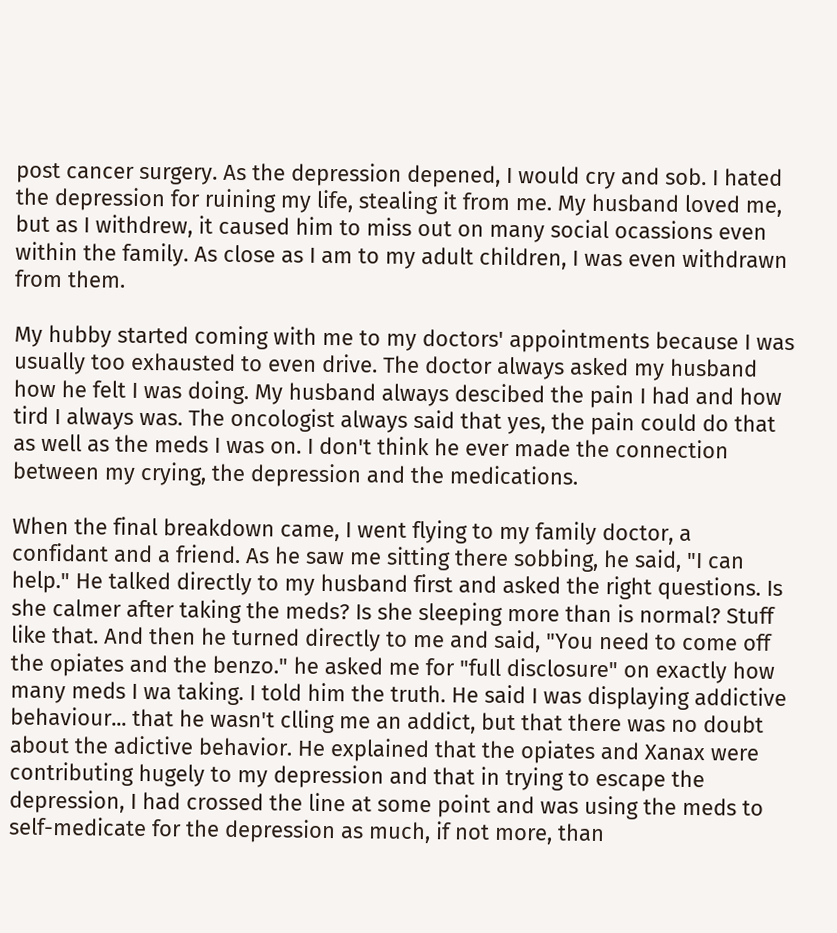post cancer surgery. As the depression depened, I would cry and sob. I hated the depression for ruining my life, stealing it from me. My husband loved me, but as I withdrew, it caused him to miss out on many social ocassions even within the family. As close as I am to my adult children, I was even withdrawn from them.

My hubby started coming with me to my doctors' appointments because I was usually too exhausted to even drive. The doctor always asked my husband how he felt I was doing. My husband always descibed the pain I had and how tird I always was. The oncologist always said that yes, the pain could do that as well as the meds I was on. I don't think he ever made the connection between my crying, the depression and the medications.

When the final breakdown came, I went flying to my family doctor, a confidant and a friend. As he saw me sitting there sobbing, he said, "I can help." He talked directly to my husband first and asked the right questions. Is she calmer after taking the meds? Is she sleeping more than is normal? Stuff like that. And then he turned directly to me and said, "You need to come off the opiates and the benzo." he asked me for "full disclosure" on exactly how many meds I wa taking. I told him the truth. He said I was displaying addictive behaviour... that he wasn't clling me an addict, but that there was no doubt about the adictive behavior. He explained that the opiates and Xanax were contributing hugely to my depression and that in trying to escape the depression, I had crossed the line at some point and was using the meds to self-medicate for the depression as much, if not more, than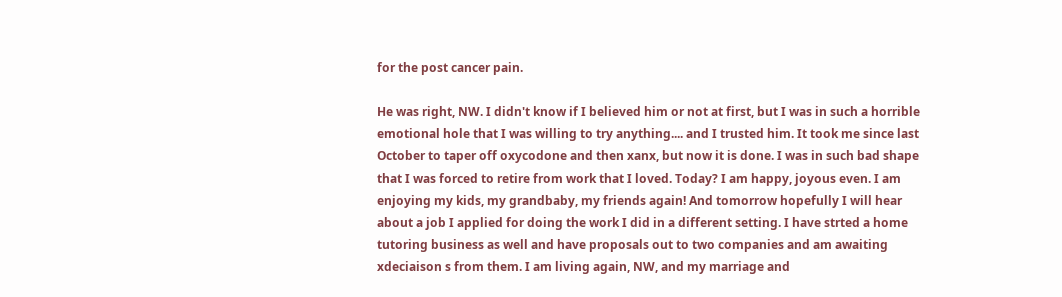for the post cancer pain.

He was right, NW. I didn't know if I believed him or not at first, but I was in such a horrible emotional hole that I was willing to try anything.... and I trusted him. It took me since last October to taper off oxycodone and then xanx, but now it is done. I was in such bad shape that I was forced to retire from work that I loved. Today? I am happy, joyous even. I am enjoying my kids, my grandbaby, my friends again! And tomorrow hopefully I will hear about a job I applied for doing the work I did in a different setting. I have strted a home tutoring business as well and have proposals out to two companies and am awaiting xdeciaison s from them. I am living again, NW, and my marriage and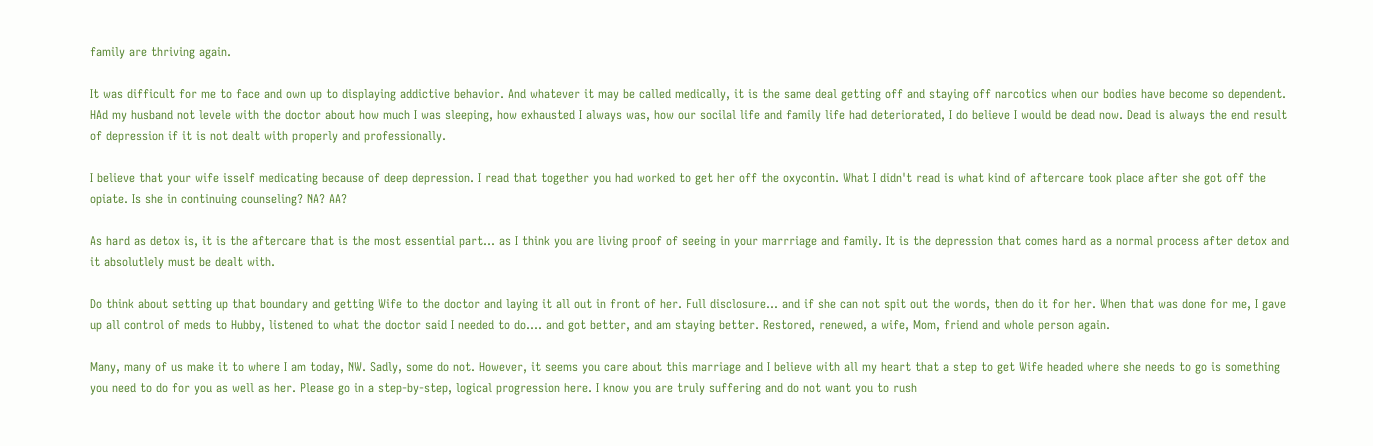family are thriving again.

It was difficult for me to face and own up to displaying addictive behavior. And whatever it may be called medically, it is the same deal getting off and staying off narcotics when our bodies have become so dependent. HAd my husband not levele with the doctor about how much I was sleeping, how exhausted I always was, how our socilal life and family life had deteriorated, I do believe I would be dead now. Dead is always the end result of depression if it is not dealt with properly and professionally.

I believe that your wife isself medicating because of deep depression. I read that together you had worked to get her off the oxycontin. What I didn't read is what kind of aftercare took place after she got off the opiate. Is she in continuing counseling? NA? AA?

As hard as detox is, it is the aftercare that is the most essential part... as I think you are living proof of seeing in your marrriage and family. It is the depression that comes hard as a normal process after detox and it absolutlely must be dealt with.

Do think about setting up that boundary and getting Wife to the doctor and laying it all out in front of her. Full disclosure... and if she can not spit out the words, then do it for her. When that was done for me, I gave up all control of meds to Hubby, listened to what the doctor said I needed to do.... and got better, and am staying better. Restored, renewed, a wife, Mom, friend and whole person again.

Many, many of us make it to where I am today, NW. Sadly, some do not. However, it seems you care about this marriage and I believe with all my heart that a step to get Wife headed where she needs to go is something you need to do for you as well as her. Please go in a step-by-step, logical progression here. I know you are truly suffering and do not want you to rush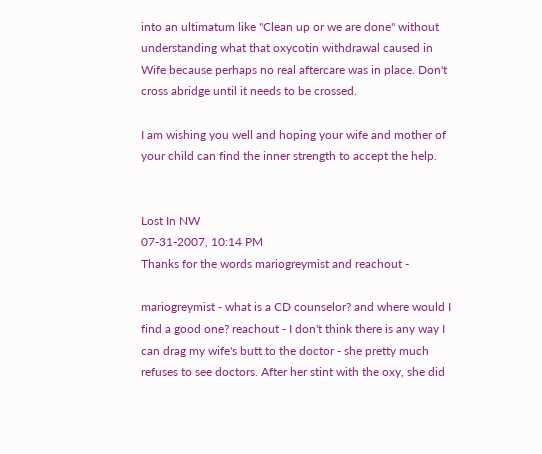into an ultimatum like "Clean up or we are done" without understanding what that oxycotin withdrawal caused in Wife because perhaps no real aftercare was in place. Don't cross abridge until it needs to be crossed.

I am wishing you well and hoping your wife and mother of your child can find the inner strength to accept the help.


Lost In NW
07-31-2007, 10:14 PM
Thanks for the words mariogreymist and reachout -

mariogreymist - what is a CD counselor? and where would I find a good one? reachout - I don't think there is any way I can drag my wife's butt to the doctor - she pretty much refuses to see doctors. After her stint with the oxy, she did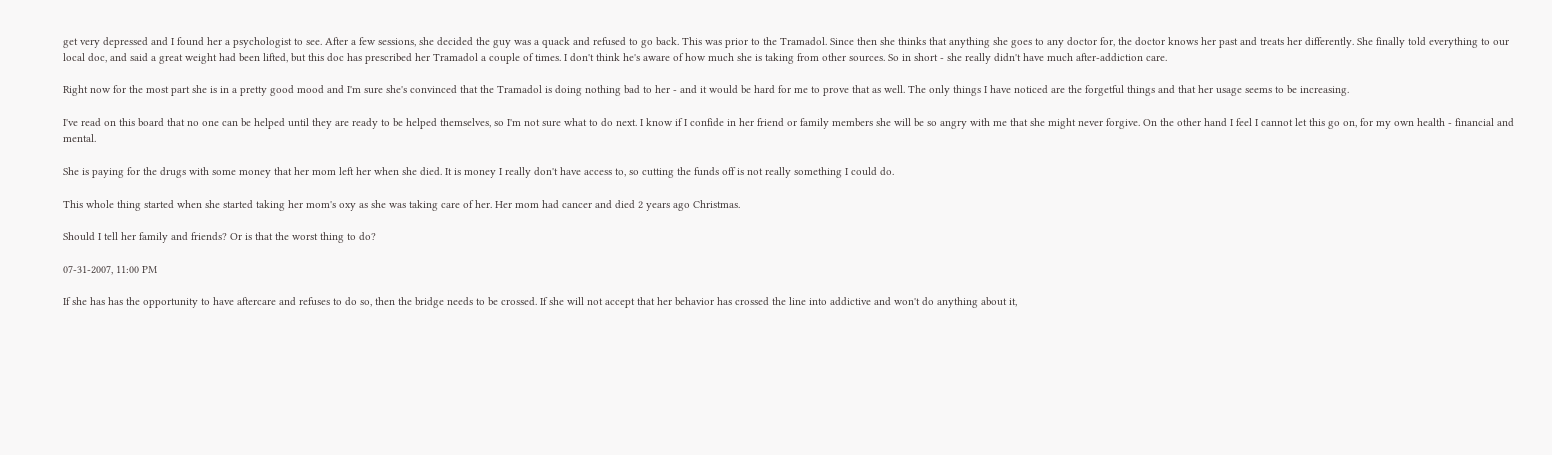get very depressed and I found her a psychologist to see. After a few sessions, she decided the guy was a quack and refused to go back. This was prior to the Tramadol. Since then she thinks that anything she goes to any doctor for, the doctor knows her past and treats her differently. She finally told everything to our local doc, and said a great weight had been lifted, but this doc has prescribed her Tramadol a couple of times. I don't think he's aware of how much she is taking from other sources. So in short - she really didn't have much after-addiction care.

Right now for the most part she is in a pretty good mood and I'm sure she's convinced that the Tramadol is doing nothing bad to her - and it would be hard for me to prove that as well. The only things I have noticed are the forgetful things and that her usage seems to be increasing.

I've read on this board that no one can be helped until they are ready to be helped themselves, so I'm not sure what to do next. I know if I confide in her friend or family members she will be so angry with me that she might never forgive. On the other hand I feel I cannot let this go on, for my own health - financial and mental.

She is paying for the drugs with some money that her mom left her when she died. It is money I really don't have access to, so cutting the funds off is not really something I could do.

This whole thing started when she started taking her mom's oxy as she was taking care of her. Her mom had cancer and died 2 years ago Christmas.

Should I tell her family and friends? Or is that the worst thing to do?

07-31-2007, 11:00 PM

If she has has the opportunity to have aftercare and refuses to do so, then the bridge needs to be crossed. If she will not accept that her behavior has crossed the line into addictive and won't do anything about it,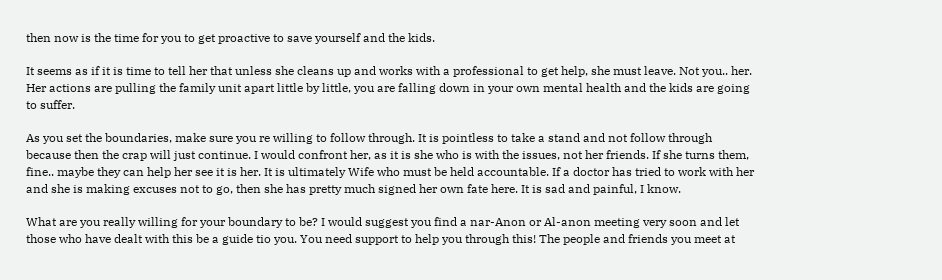then now is the time for you to get proactive to save yourself and the kids.

It seems as if it is time to tell her that unless she cleans up and works with a professional to get help, she must leave. Not you.. her. Her actions are pulling the family unit apart little by little, you are falling down in your own mental health and the kids are going to suffer.

As you set the boundaries, make sure you re willing to follow through. It is pointless to take a stand and not follow through because then the crap will just continue. I would confront her, as it is she who is with the issues, not her friends. If she turns them, fine.. maybe they can help her see it is her. It is ultimately Wife who must be held accountable. If a doctor has tried to work with her and she is making excuses not to go, then she has pretty much signed her own fate here. It is sad and painful, I know.

What are you really willing for your boundary to be? I would suggest you find a nar-Anon or Al-anon meeting very soon and let those who have dealt with this be a guide tio you. You need support to help you through this! The people and friends you meet at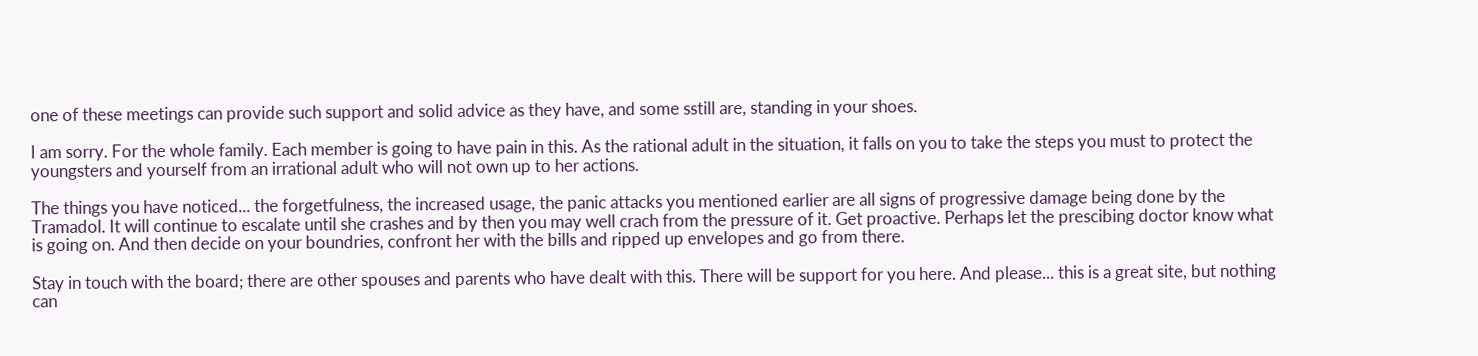one of these meetings can provide such support and solid advice as they have, and some sstill are, standing in your shoes.

I am sorry. For the whole family. Each member is going to have pain in this. As the rational adult in the situation, it falls on you to take the steps you must to protect the youngsters and yourself from an irrational adult who will not own up to her actions.

The things you have noticed... the forgetfulness, the increased usage, the panic attacks you mentioned earlier are all signs of progressive damage being done by the Tramadol. It will continue to escalate until she crashes and by then you may well crach from the pressure of it. Get proactive. Perhaps let the prescibing doctor know what is going on. And then decide on your boundries, confront her with the bills and ripped up envelopes and go from there.

Stay in touch with the board; there are other spouses and parents who have dealt with this. There will be support for you here. And please... this is a great site, but nothing can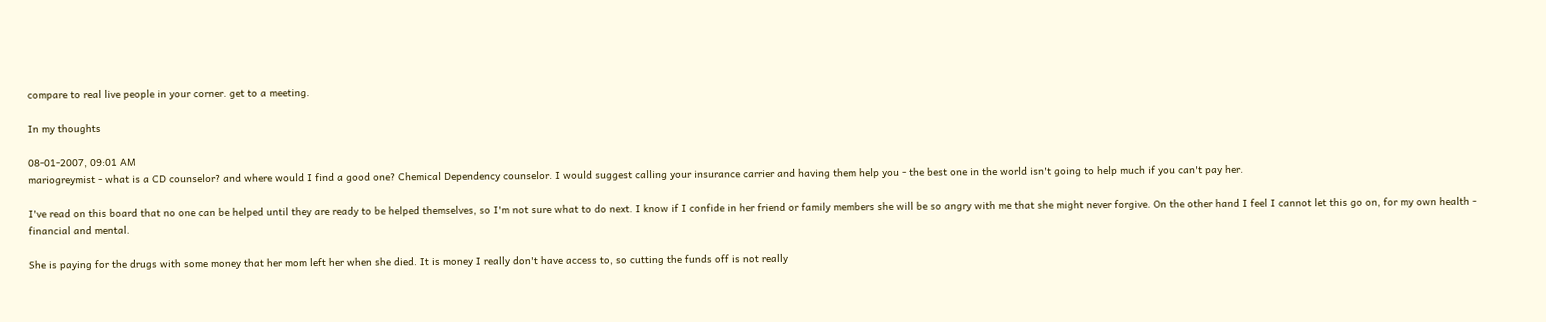compare to real live people in your corner. get to a meeting.

In my thoughts

08-01-2007, 09:01 AM
mariogreymist - what is a CD counselor? and where would I find a good one? Chemical Dependency counselor. I would suggest calling your insurance carrier and having them help you - the best one in the world isn't going to help much if you can't pay her.

I've read on this board that no one can be helped until they are ready to be helped themselves, so I'm not sure what to do next. I know if I confide in her friend or family members she will be so angry with me that she might never forgive. On the other hand I feel I cannot let this go on, for my own health - financial and mental.

She is paying for the drugs with some money that her mom left her when she died. It is money I really don't have access to, so cutting the funds off is not really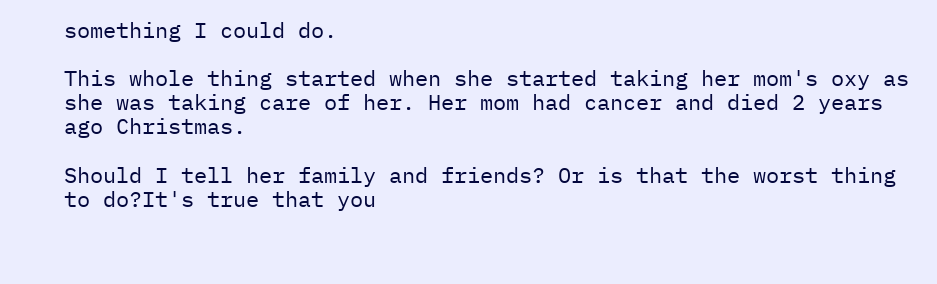something I could do.

This whole thing started when she started taking her mom's oxy as she was taking care of her. Her mom had cancer and died 2 years ago Christmas.

Should I tell her family and friends? Or is that the worst thing to do?It's true that you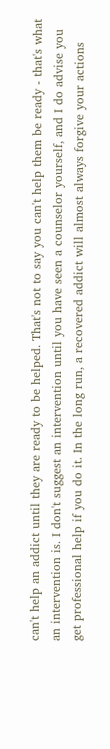can't help an addict until they are ready to be helped. That's not to say you can't help them be ready - that's what an intervention is. I don't suggest an intervention until you have seen a counselor yourself, and I do advise you get professional help if you do it. In the long run, a recovered addict will almost always forgive your actions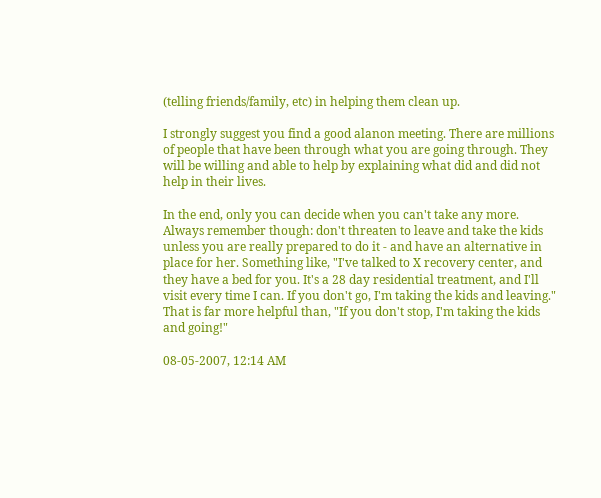(telling friends/family, etc) in helping them clean up.

I strongly suggest you find a good alanon meeting. There are millions of people that have been through what you are going through. They will be willing and able to help by explaining what did and did not help in their lives.

In the end, only you can decide when you can't take any more. Always remember though: don't threaten to leave and take the kids unless you are really prepared to do it - and have an alternative in place for her. Something like, "I've talked to X recovery center, and they have a bed for you. It's a 28 day residential treatment, and I'll visit every time I can. If you don't go, I'm taking the kids and leaving." That is far more helpful than, "If you don't stop, I'm taking the kids and going!"

08-05-2007, 12:14 AM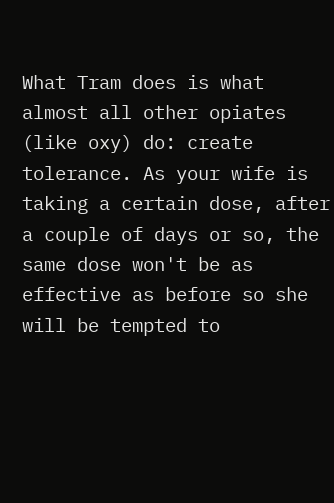What Tram does is what almost all other opiates (like oxy) do: create tolerance. As your wife is taking a certain dose, after a couple of days or so, the same dose won't be as effective as before so she will be tempted to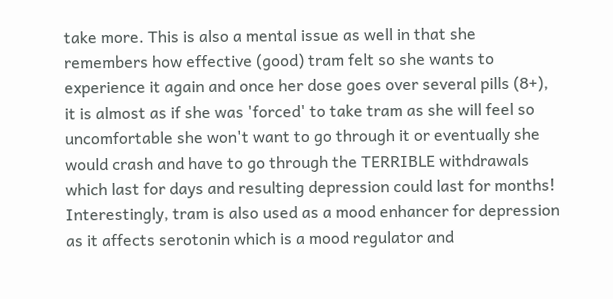take more. This is also a mental issue as well in that she remembers how effective (good) tram felt so she wants to experience it again and once her dose goes over several pills (8+), it is almost as if she was 'forced' to take tram as she will feel so uncomfortable she won't want to go through it or eventually she would crash and have to go through the TERRIBLE withdrawals which last for days and resulting depression could last for months! Interestingly, tram is also used as a mood enhancer for depression as it affects serotonin which is a mood regulator and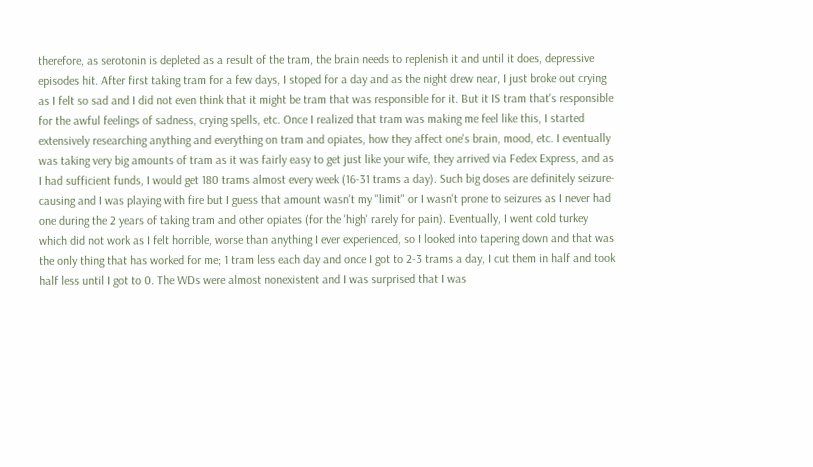therefore, as serotonin is depleted as a result of the tram, the brain needs to replenish it and until it does, depressive episodes hit. After first taking tram for a few days, I stoped for a day and as the night drew near, I just broke out crying as I felt so sad and I did not even think that it might be tram that was responsible for it. But it IS tram that's responsible for the awful feelings of sadness, crying spells, etc. Once I realized that tram was making me feel like this, I started extensively researching anything and everything on tram and opiates, how they affect one's brain, mood, etc. I eventually was taking very big amounts of tram as it was fairly easy to get just like your wife, they arrived via Fedex Express, and as I had sufficient funds, I would get 180 trams almost every week (16-31 trams a day). Such big doses are definitely seizure-causing and I was playing with fire but I guess that amount wasn't my "limit" or I wasn't prone to seizures as I never had one during the 2 years of taking tram and other opiates (for the 'high' rarely for pain). Eventually, I went cold turkey which did not work as I felt horrible, worse than anything I ever experienced, so I looked into tapering down and that was the only thing that has worked for me; 1 tram less each day and once I got to 2-3 trams a day, I cut them in half and took half less until I got to 0. The WDs were almost nonexistent and I was surprised that I was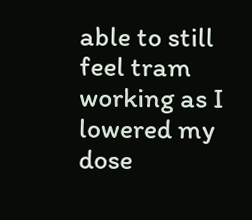able to still feel tram working as I lowered my dose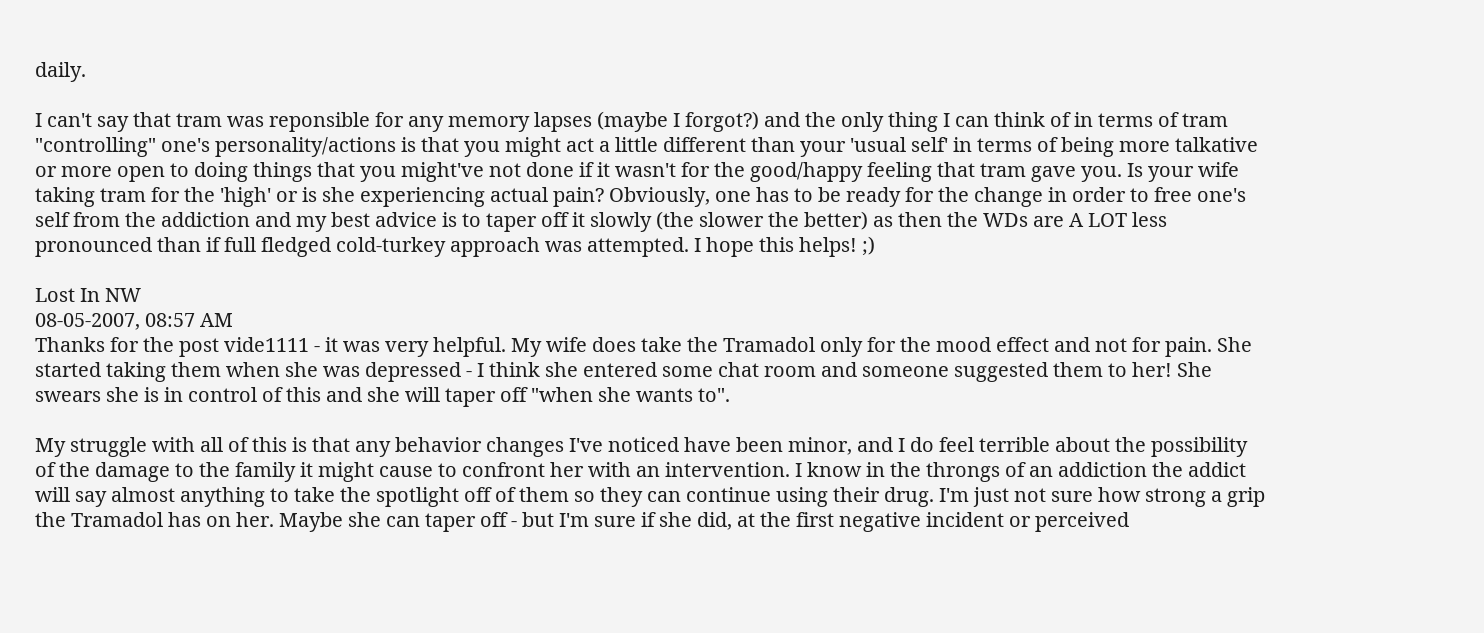daily.

I can't say that tram was reponsible for any memory lapses (maybe I forgot?) and the only thing I can think of in terms of tram "controlling" one's personality/actions is that you might act a little different than your 'usual self' in terms of being more talkative or more open to doing things that you might've not done if it wasn't for the good/happy feeling that tram gave you. Is your wife taking tram for the 'high' or is she experiencing actual pain? Obviously, one has to be ready for the change in order to free one's self from the addiction and my best advice is to taper off it slowly (the slower the better) as then the WDs are A LOT less pronounced than if full fledged cold-turkey approach was attempted. I hope this helps! ;)

Lost In NW
08-05-2007, 08:57 AM
Thanks for the post vide1111 - it was very helpful. My wife does take the Tramadol only for the mood effect and not for pain. She started taking them when she was depressed - I think she entered some chat room and someone suggested them to her! She swears she is in control of this and she will taper off "when she wants to".

My struggle with all of this is that any behavior changes I've noticed have been minor, and I do feel terrible about the possibility of the damage to the family it might cause to confront her with an intervention. I know in the throngs of an addiction the addict will say almost anything to take the spotlight off of them so they can continue using their drug. I'm just not sure how strong a grip the Tramadol has on her. Maybe she can taper off - but I'm sure if she did, at the first negative incident or perceived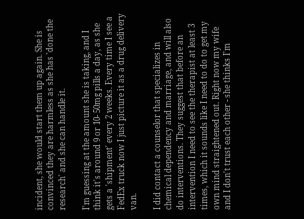incident, she would start them up again. She is convinced they are harmless as she has 'done the research' and she can handle it.

I'm guessing at the amount she is taking, and I think it's around 9 or 10- 50mg pills a day, as she gets a 'shipment' every 2 weeks. Every time I see a FedEx truck now I just picture it as a drug delivery van.

I did contact a counselor that specializes in chemical dependency and marriage, and will also do interventions. They suggest that before an intervention I need to see the therapist at least 3 times, which it sounds like I need to do to get my own mind straightened out. Right now my wife and I don't trust each other - she thinks I'm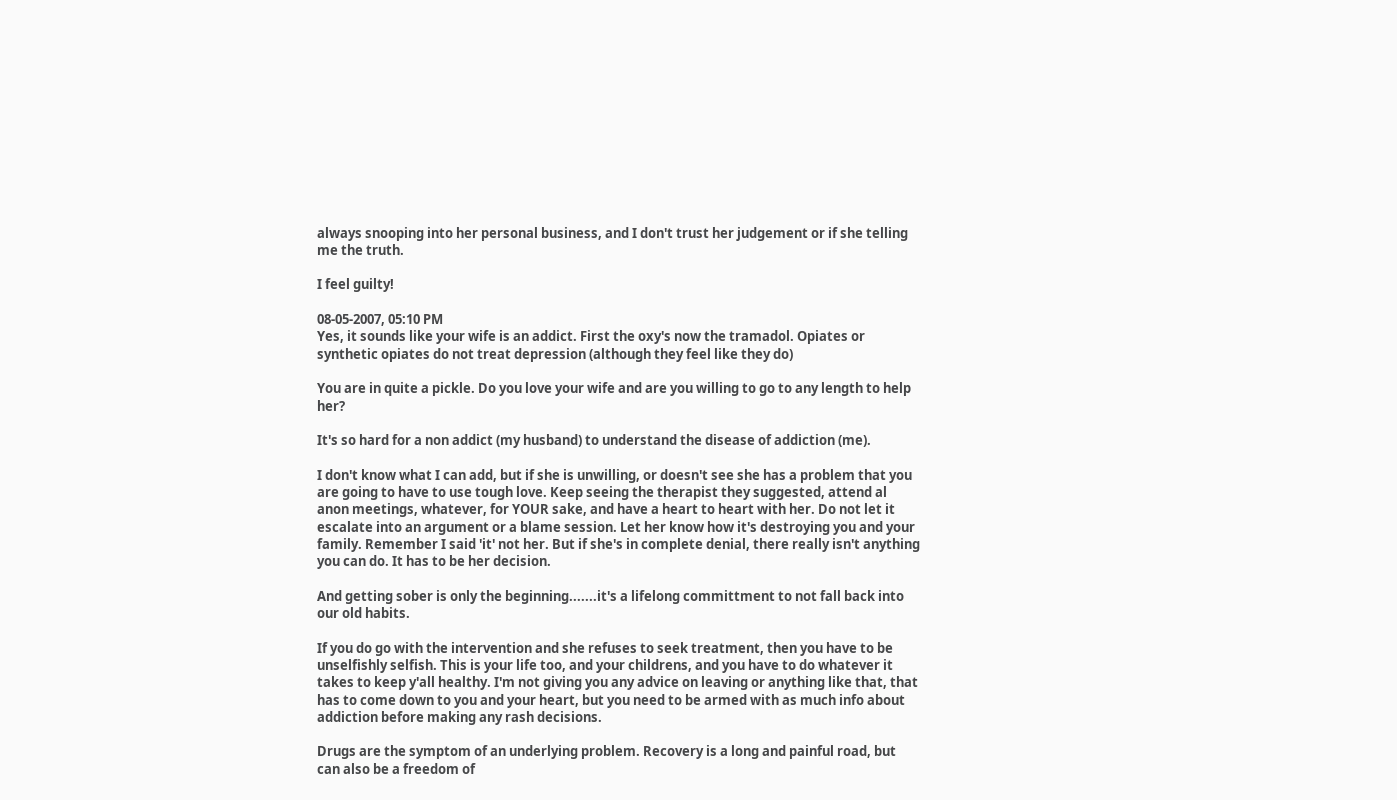always snooping into her personal business, and I don't trust her judgement or if she telling me the truth.

I feel guilty!

08-05-2007, 05:10 PM
Yes, it sounds like your wife is an addict. First the oxy's now the tramadol. Opiates or synthetic opiates do not treat depression (although they feel like they do)

You are in quite a pickle. Do you love your wife and are you willing to go to any length to help her?

It's so hard for a non addict (my husband) to understand the disease of addiction (me).

I don't know what I can add, but if she is unwilling, or doesn't see she has a problem that you are going to have to use tough love. Keep seeing the therapist they suggested, attend al anon meetings, whatever, for YOUR sake, and have a heart to heart with her. Do not let it escalate into an argument or a blame session. Let her know how it's destroying you and your family. Remember I said 'it' not her. But if she's in complete denial, there really isn't anything you can do. It has to be her decision.

And getting sober is only the beginning.......it's a lifelong committment to not fall back into our old habits.

If you do go with the intervention and she refuses to seek treatment, then you have to be unselfishly selfish. This is your life too, and your childrens, and you have to do whatever it takes to keep y'all healthy. I'm not giving you any advice on leaving or anything like that, that has to come down to you and your heart, but you need to be armed with as much info about addiction before making any rash decisions.

Drugs are the symptom of an underlying problem. Recovery is a long and painful road, but can also be a freedom of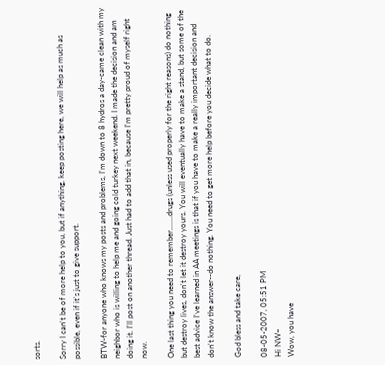sorts.

Sorry I can't be of more help to you, but if anything, keep posting here, we will help as much as possible, even if it's just to give support.

BTW-for anyone who knows my posts and problems, I'm down to 8 hydros a day-came clean with my neighbor who is willing to help me and going cold turkey next weekend. I made the decision and am doing it. I'll post on another thread. Just had to add that in, because I'm pretty proud of myself right now.

One last thing you need to remember.......drugs (unless used properly for the right reasons) do nothing but destroy lives, don't let it destroy yours. You will eventually have to make a stand, but some of the best advice I've learned in AA meetings is that if you have to make a really important decision and don't know the answer--do nothing. You need to get more help before you decide what to do.

God bless and take care,

08-05-2007, 05:51 PM
Hi NW~
Wow, you have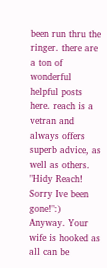been run thru the ringer. there are a ton of wonderful helpful posts here. reach is a vetran and always offers superb advice, as well as others. "Hidy Reach! Sorry Ive been gone!":)
Anyway. Your wife is hooked as all can be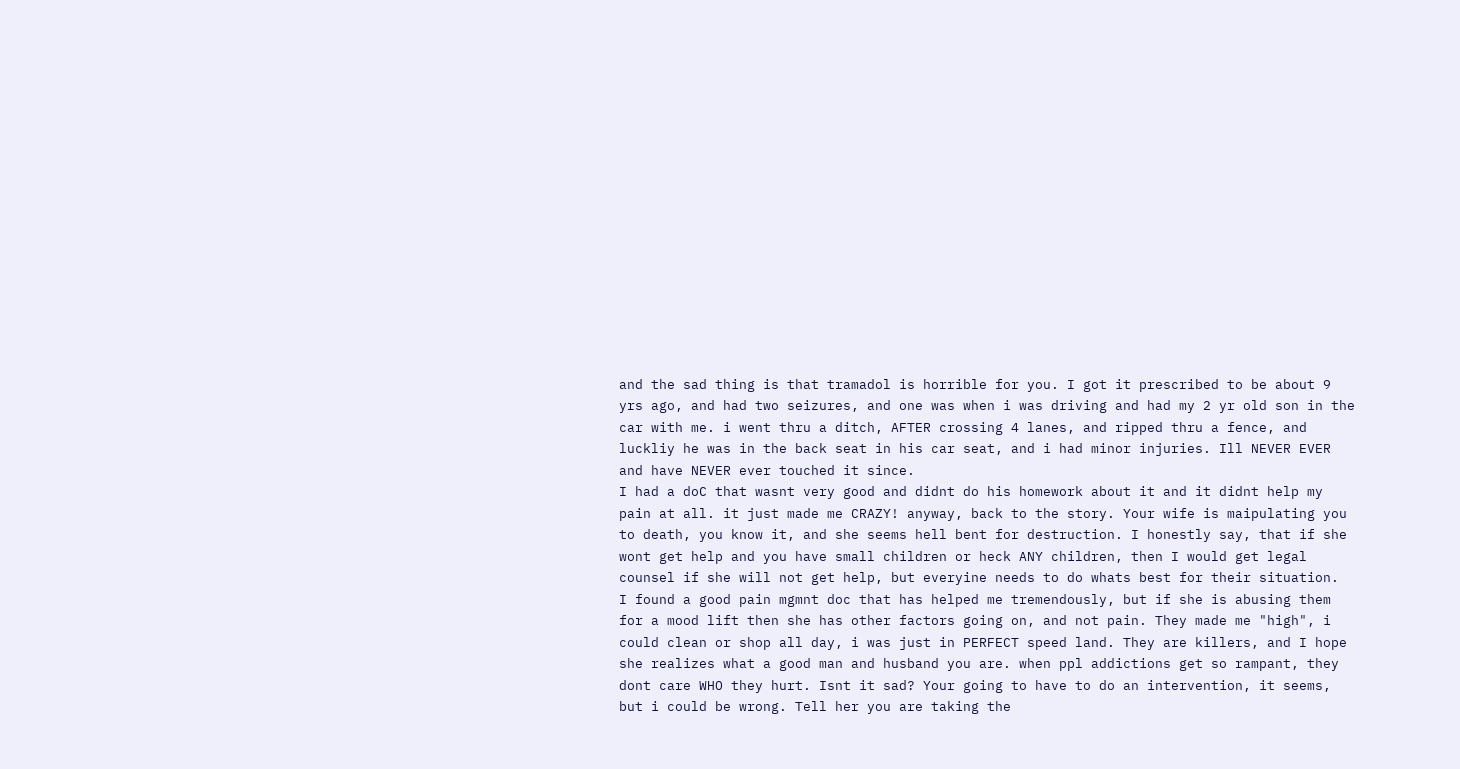and the sad thing is that tramadol is horrible for you. I got it prescribed to be about 9 yrs ago, and had two seizures, and one was when i was driving and had my 2 yr old son in the car with me. i went thru a ditch, AFTER crossing 4 lanes, and ripped thru a fence, and luckliy he was in the back seat in his car seat, and i had minor injuries. Ill NEVER EVER and have NEVER ever touched it since.
I had a doC that wasnt very good and didnt do his homework about it and it didnt help my pain at all. it just made me CRAZY! anyway, back to the story. Your wife is maipulating you to death, you know it, and she seems hell bent for destruction. I honestly say, that if she wont get help and you have small children or heck ANY children, then I would get legal counsel if she will not get help, but everyine needs to do whats best for their situation.
I found a good pain mgmnt doc that has helped me tremendously, but if she is abusing them for a mood lift then she has other factors going on, and not pain. They made me "high", i could clean or shop all day, i was just in PERFECT speed land. They are killers, and I hope she realizes what a good man and husband you are. when ppl addictions get so rampant, they dont care WHO they hurt. Isnt it sad? Your going to have to do an intervention, it seems, but i could be wrong. Tell her you are taking the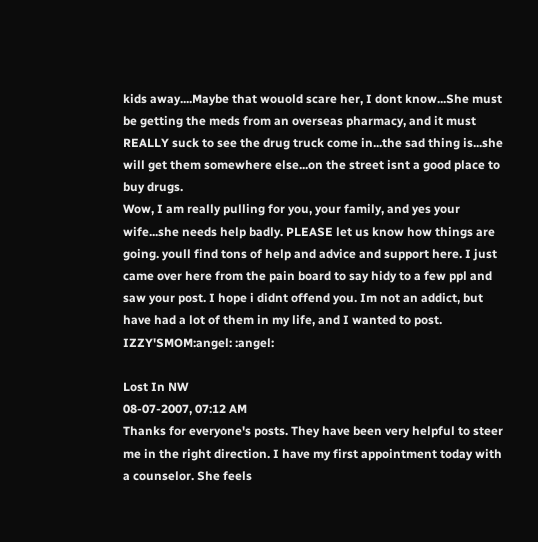kids away....Maybe that wouold scare her, I dont know...She must be getting the meds from an overseas pharmacy, and it must REALLY suck to see the drug truck come in...the sad thing is...she will get them somewhere else...on the street isnt a good place to buy drugs.
Wow, I am really pulling for you, your family, and yes your wife...she needs help badly. PLEASE let us know how things are going. youll find tons of help and advice and support here. I just came over here from the pain board to say hidy to a few ppl and saw your post. I hope i didnt offend you. Im not an addict, but have had a lot of them in my life, and I wanted to post.
IZZY'SMOM:angel: :angel:

Lost In NW
08-07-2007, 07:12 AM
Thanks for everyone's posts. They have been very helpful to steer me in the right direction. I have my first appointment today with a counselor. She feels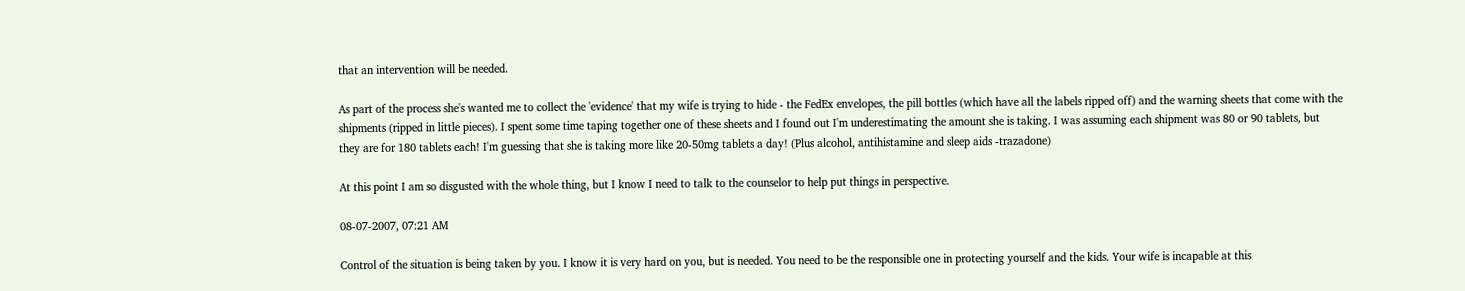that an intervention will be needed.

As part of the process she's wanted me to collect the 'evidence' that my wife is trying to hide - the FedEx envelopes, the pill bottles (which have all the labels ripped off) and the warning sheets that come with the shipments (ripped in little pieces). I spent some time taping together one of these sheets and I found out I'm underestimating the amount she is taking. I was assuming each shipment was 80 or 90 tablets, but they are for 180 tablets each! I'm guessing that she is taking more like 20-50mg tablets a day! (Plus alcohol, antihistamine and sleep aids -trazadone)

At this point I am so disgusted with the whole thing, but I know I need to talk to the counselor to help put things in perspective.

08-07-2007, 07:21 AM

Control of the situation is being taken by you. I know it is very hard on you, but is needed. You need to be the responsible one in protecting yourself and the kids. Your wife is incapable at this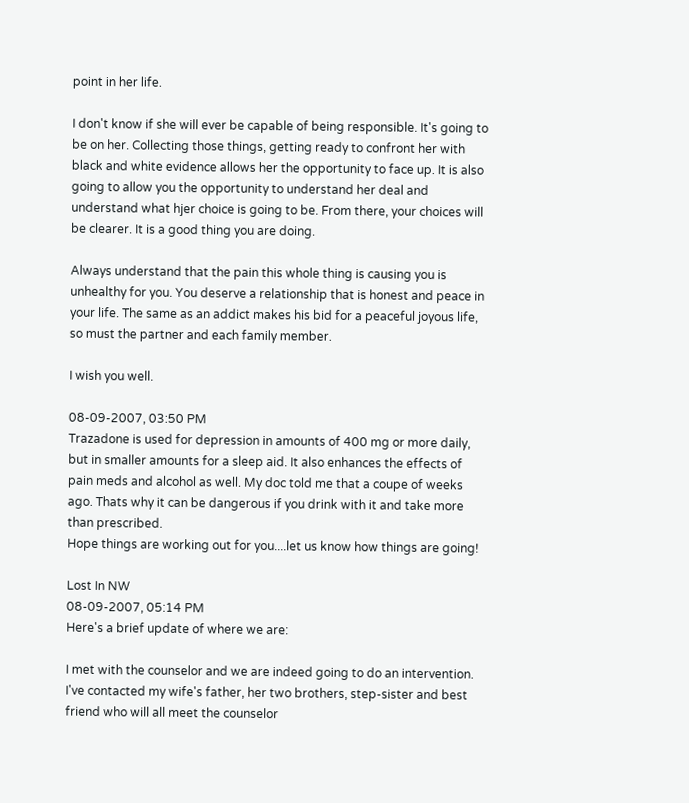point in her life.

I don't know if she will ever be capable of being responsible. It's going to be on her. Collecting those things, getting ready to confront her with black and white evidence allows her the opportunity to face up. It is also going to allow you the opportunity to understand her deal and understand what hjer choice is going to be. From there, your choices will be clearer. It is a good thing you are doing.

Always understand that the pain this whole thing is causing you is unhealthy for you. You deserve a relationship that is honest and peace in your life. The same as an addict makes his bid for a peaceful joyous life, so must the partner and each family member.

I wish you well.

08-09-2007, 03:50 PM
Trazadone is used for depression in amounts of 400 mg or more daily, but in smaller amounts for a sleep aid. It also enhances the effects of pain meds and alcohol as well. My doc told me that a coupe of weeks ago. Thats why it can be dangerous if you drink with it and take more than prescribed.
Hope things are working out for you....let us know how things are going!

Lost In NW
08-09-2007, 05:14 PM
Here's a brief update of where we are:

I met with the counselor and we are indeed going to do an intervention. I've contacted my wife's father, her two brothers, step-sister and best friend who will all meet the counselor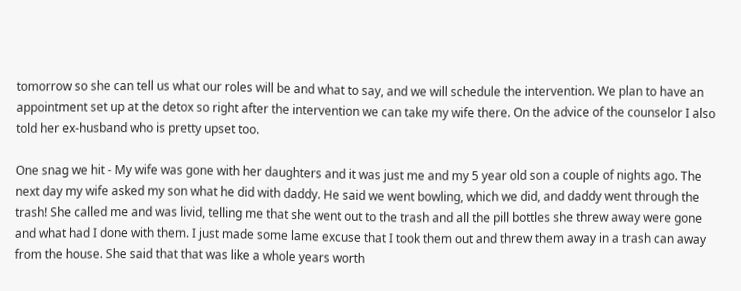tomorrow so she can tell us what our roles will be and what to say, and we will schedule the intervention. We plan to have an appointment set up at the detox so right after the intervention we can take my wife there. On the advice of the counselor I also told her ex-husband who is pretty upset too.

One snag we hit - My wife was gone with her daughters and it was just me and my 5 year old son a couple of nights ago. The next day my wife asked my son what he did with daddy. He said we went bowling, which we did, and daddy went through the trash! She called me and was livid, telling me that she went out to the trash and all the pill bottles she threw away were gone and what had I done with them. I just made some lame excuse that I took them out and threw them away in a trash can away from the house. She said that that was like a whole years worth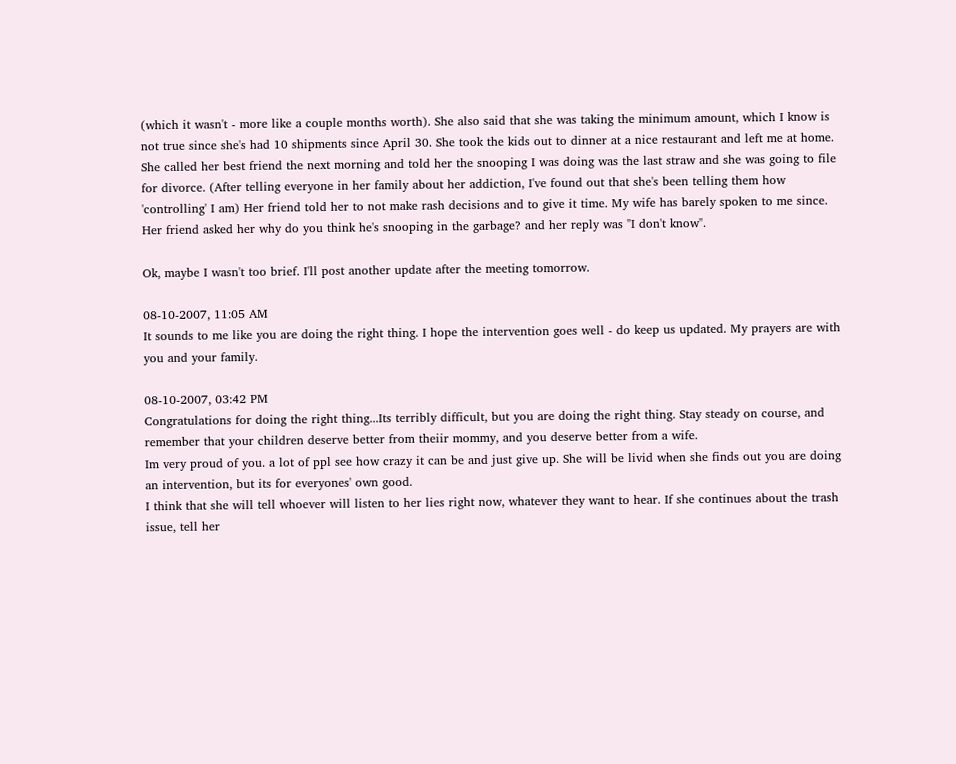(which it wasn't - more like a couple months worth). She also said that she was taking the minimum amount, which I know is not true since she's had 10 shipments since April 30. She took the kids out to dinner at a nice restaurant and left me at home. She called her best friend the next morning and told her the snooping I was doing was the last straw and she was going to file for divorce. (After telling everyone in her family about her addiction, I've found out that she's been telling them how 'controlling' I am) Her friend told her to not make rash decisions and to give it time. My wife has barely spoken to me since. Her friend asked her why do you think he's snooping in the garbage? and her reply was "I don't know".

Ok, maybe I wasn't too brief. I'll post another update after the meeting tomorrow.

08-10-2007, 11:05 AM
It sounds to me like you are doing the right thing. I hope the intervention goes well - do keep us updated. My prayers are with you and your family.

08-10-2007, 03:42 PM
Congratulations for doing the right thing...Its terribly difficult, but you are doing the right thing. Stay steady on course, and remember that your children deserve better from theiir mommy, and you deserve better from a wife.
Im very proud of you. a lot of ppl see how crazy it can be and just give up. She will be livid when she finds out you are doing an intervention, but its for everyones' own good.
I think that she will tell whoever will listen to her lies right now, whatever they want to hear. If she continues about the trash issue, tell her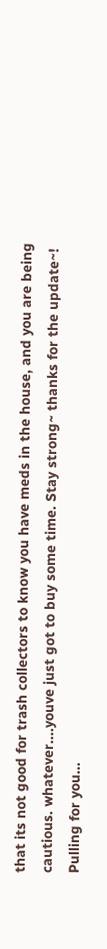that its not good for trash collectors to know you have meds in the house, and you are being cautious. whatever....youve just got to buy some time. Stay strong~ thanks for the update~!
Pulling for you...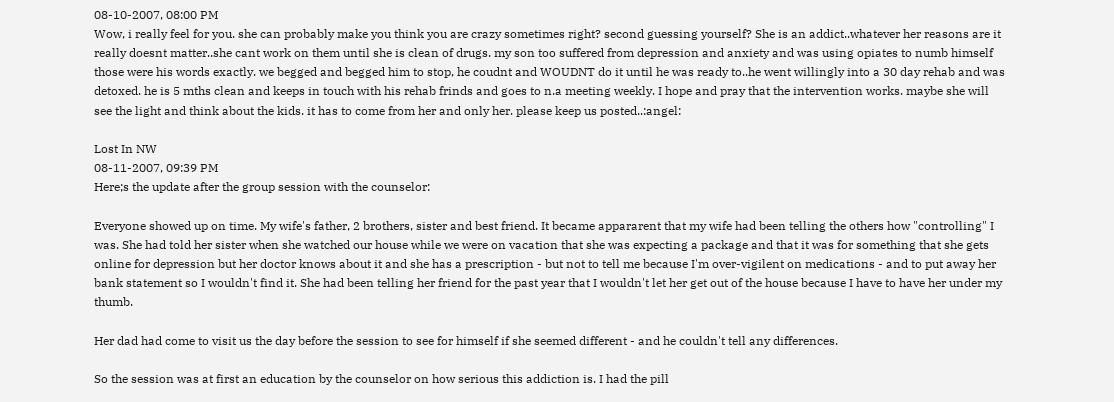08-10-2007, 08:00 PM
Wow, i really feel for you. she can probably make you think you are crazy sometimes right? second guessing yourself? She is an addict..whatever her reasons are it really doesnt matter..she cant work on them until she is clean of drugs. my son too suffered from depression and anxiety and was using opiates to numb himself those were his words exactly. we begged and begged him to stop, he coudnt and WOUDNT do it until he was ready to..he went willingly into a 30 day rehab and was detoxed. he is 5 mths clean and keeps in touch with his rehab frinds and goes to n.a meeting weekly. I hope and pray that the intervention works. maybe she will see the light and think about the kids. it has to come from her and only her. please keep us posted..:angel:

Lost In NW
08-11-2007, 09:39 PM
Here;s the update after the group session with the counselor:

Everyone showed up on time. My wife's father, 2 brothers, sister and best friend. It became appararent that my wife had been telling the others how "controlling" I was. She had told her sister when she watched our house while we were on vacation that she was expecting a package and that it was for something that she gets online for depression but her doctor knows about it and she has a prescription - but not to tell me because I'm over-vigilent on medications - and to put away her bank statement so I wouldn't find it. She had been telling her friend for the past year that I wouldn't let her get out of the house because I have to have her under my thumb.

Her dad had come to visit us the day before the session to see for himself if she seemed different - and he couldn't tell any differences.

So the session was at first an education by the counselor on how serious this addiction is. I had the pill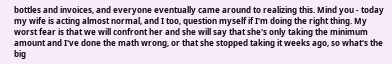bottles and invoices, and everyone eventually came around to realizing this. Mind you - today my wife is acting almost normal, and I too, question myself if I'm doing the right thing. My worst fear is that we will confront her and she will say that she's only taking the minimum amount and I've done the math wrong, or that she stopped taking it weeks ago, so what's the big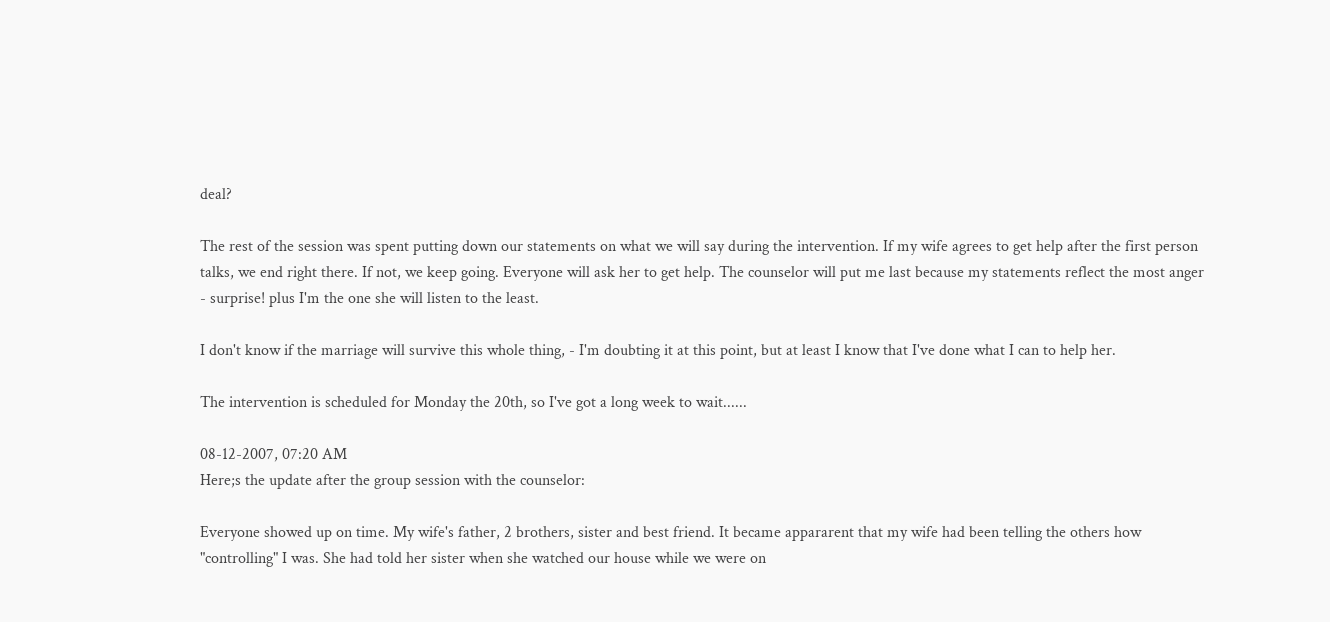deal?

The rest of the session was spent putting down our statements on what we will say during the intervention. If my wife agrees to get help after the first person talks, we end right there. If not, we keep going. Everyone will ask her to get help. The counselor will put me last because my statements reflect the most anger - surprise! plus I'm the one she will listen to the least.

I don't know if the marriage will survive this whole thing, - I'm doubting it at this point, but at least I know that I've done what I can to help her.

The intervention is scheduled for Monday the 20th, so I've got a long week to wait......

08-12-2007, 07:20 AM
Here;s the update after the group session with the counselor:

Everyone showed up on time. My wife's father, 2 brothers, sister and best friend. It became appararent that my wife had been telling the others how "controlling" I was. She had told her sister when she watched our house while we were on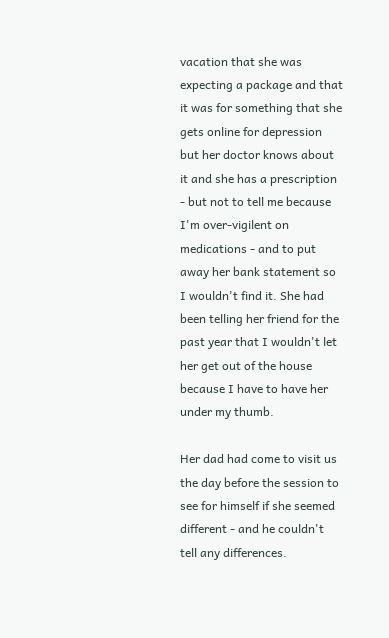vacation that she was expecting a package and that it was for something that she gets online for depression but her doctor knows about it and she has a prescription - but not to tell me because I'm over-vigilent on medications - and to put away her bank statement so I wouldn't find it. She had been telling her friend for the past year that I wouldn't let her get out of the house because I have to have her under my thumb.

Her dad had come to visit us the day before the session to see for himself if she seemed different - and he couldn't tell any differences.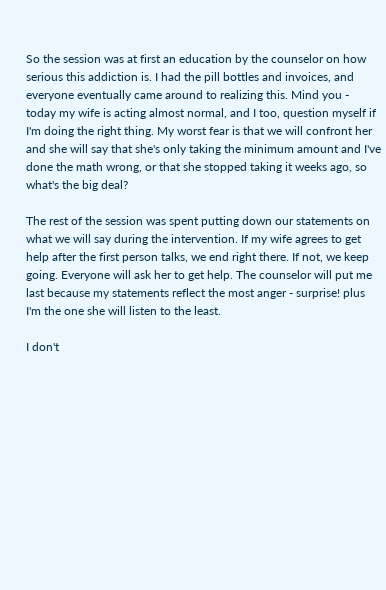So the session was at first an education by the counselor on how serious this addiction is. I had the pill bottles and invoices, and everyone eventually came around to realizing this. Mind you - today my wife is acting almost normal, and I too, question myself if I'm doing the right thing. My worst fear is that we will confront her and she will say that she's only taking the minimum amount and I've done the math wrong, or that she stopped taking it weeks ago, so what's the big deal?

The rest of the session was spent putting down our statements on what we will say during the intervention. If my wife agrees to get help after the first person talks, we end right there. If not, we keep going. Everyone will ask her to get help. The counselor will put me last because my statements reflect the most anger - surprise! plus I'm the one she will listen to the least.

I don't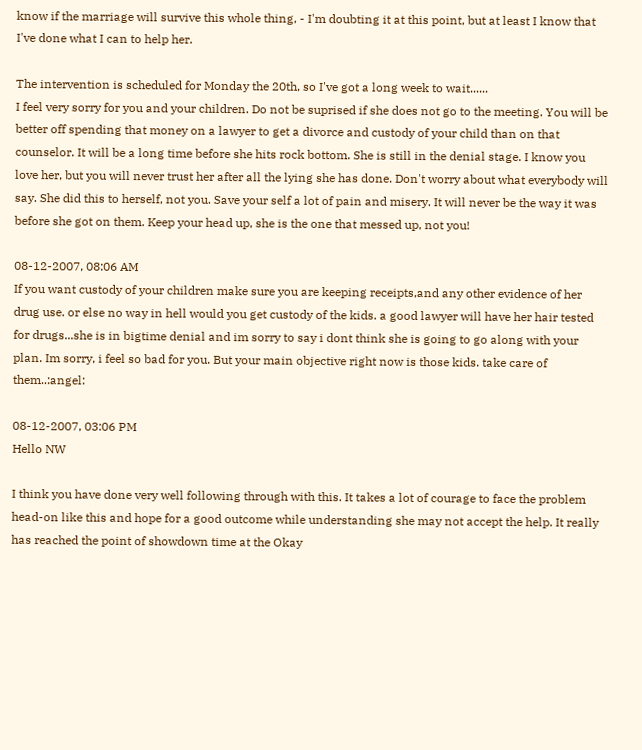know if the marriage will survive this whole thing, - I'm doubting it at this point, but at least I know that I've done what I can to help her.

The intervention is scheduled for Monday the 20th, so I've got a long week to wait......
I feel very sorry for you and your children. Do not be suprised if she does not go to the meeting. You will be better off spending that money on a lawyer to get a divorce and custody of your child than on that counselor. It will be a long time before she hits rock bottom. She is still in the denial stage. I know you love her, but you will never trust her after all the lying she has done. Don't worry about what everybody will say. She did this to herself, not you. Save your self a lot of pain and misery. It will never be the way it was before she got on them. Keep your head up, she is the one that messed up, not you!

08-12-2007, 08:06 AM
If you want custody of your children make sure you are keeping receipts,and any other evidence of her drug use. or else no way in hell would you get custody of the kids. a good lawyer will have her hair tested for drugs...she is in bigtime denial and im sorry to say i dont think she is going to go along with your plan. Im sorry, i feel so bad for you. But your main objective right now is those kids. take care of them..:angel:

08-12-2007, 03:06 PM
Hello NW

I think you have done very well following through with this. It takes a lot of courage to face the problem head-on like this and hope for a good outcome while understanding she may not accept the help. It really has reached the point of showdown time at the Okay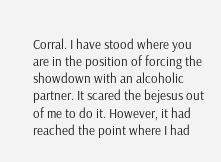Corral. I have stood where you are in the position of forcing the showdown with an alcoholic partner. It scared the bejesus out of me to do it. However, it had reached the point where I had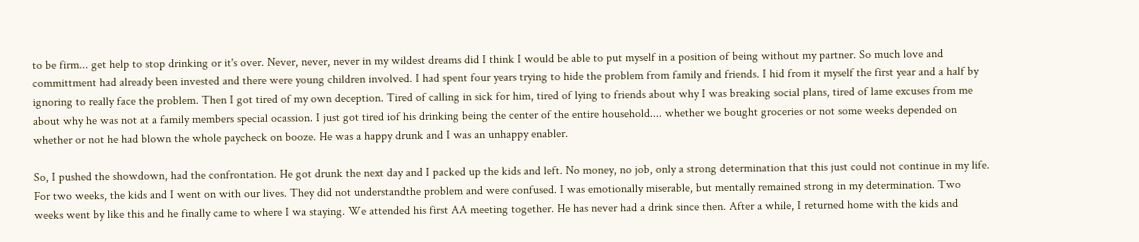to be firm... get help to stop drinking or it's over. Never, never, never in my wildest dreams did I think I would be able to put myself in a position of being without my partner. So much love and committment had already been invested and there were young children involved. I had spent four years trying to hide the problem from family and friends. I hid from it myself the first year and a half by ignoring to really face the problem. Then I got tired of my own deception. Tired of calling in sick for him, tired of lying to friends about why I was breaking social plans, tired of lame excuses from me about why he was not at a family members special ocassion. I just got tired iof his drinking being the center of the entire household.... whether we bought groceries or not some weeks depended on whether or not he had blown the whole paycheck on booze. He was a happy drunk and I was an unhappy enabler.

So, I pushed the showdown, had the confrontation. He got drunk the next day and I packed up the kids and left. No money, no job, only a strong determination that this just could not continue in my life. For two weeks, the kids and I went on with our lives. They did not understandthe problem and were confused. I was emotionally miserable, but mentally remained strong in my determination. Two weeks went by like this and he finally came to where I wa staying. We attended his first AA meeting together. He has never had a drink since then. After a while, I returned home with the kids and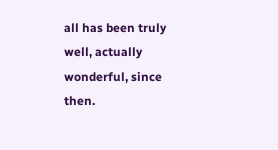all has been truly well, actually wonderful, since then.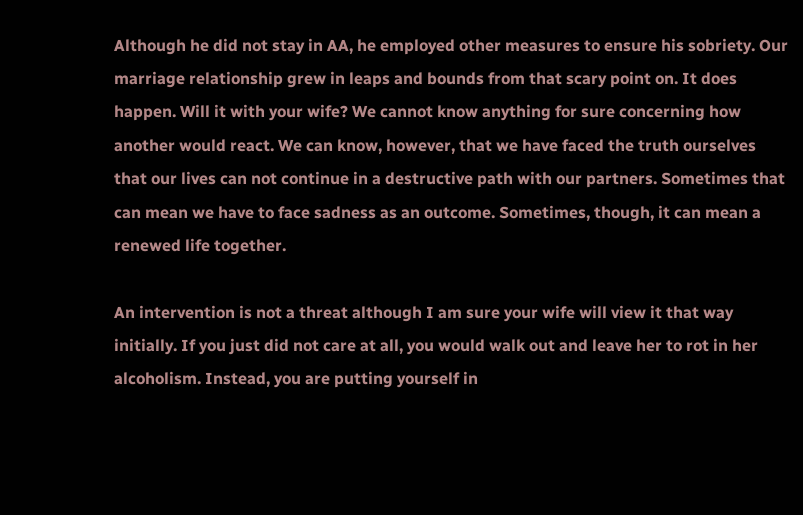Although he did not stay in AA, he employed other measures to ensure his sobriety. Our marriage relationship grew in leaps and bounds from that scary point on. It does happen. Will it with your wife? We cannot know anything for sure concerning how another would react. We can know, however, that we have faced the truth ourselves that our lives can not continue in a destructive path with our partners. Sometimes that can mean we have to face sadness as an outcome. Sometimes, though, it can mean a renewed life together.

An intervention is not a threat although I am sure your wife will view it that way initially. If you just did not care at all, you would walk out and leave her to rot in her alcoholism. Instead, you are putting yourself in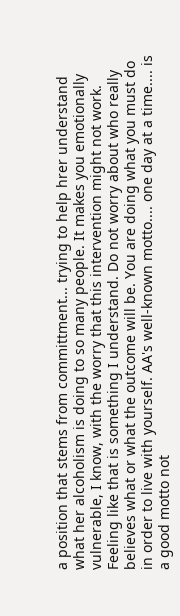a position that stems from committment... trying to help hrer understand what her alcoholism is doing to so many people. It makes you emotionally vulnerable, I know, with the worry that this intervention might not work. Feeling like that is something I understand. Do not worry about who really believes what or what the outcome will be. You are doing what you must do in order to live with yourself. AA's well-known motto.... one day at a time.... is a good motto not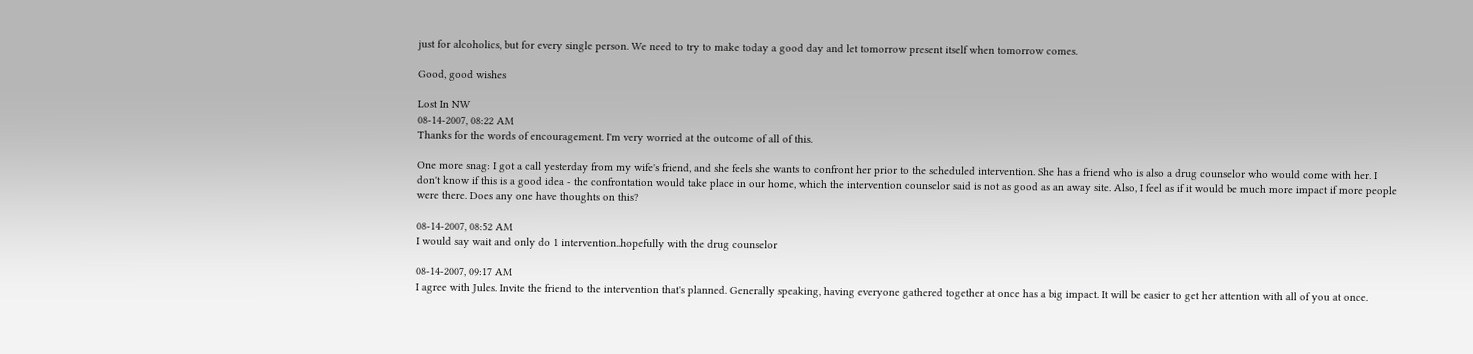just for alcoholics, but for every single person. We need to try to make today a good day and let tomorrow present itself when tomorrow comes.

Good, good wishes

Lost In NW
08-14-2007, 08:22 AM
Thanks for the words of encouragement. I'm very worried at the outcome of all of this.

One more snag: I got a call yesterday from my wife's friend, and she feels she wants to confront her prior to the scheduled intervention. She has a friend who is also a drug counselor who would come with her. I don't know if this is a good idea - the confrontation would take place in our home, which the intervention counselor said is not as good as an away site. Also, I feel as if it would be much more impact if more people were there. Does any one have thoughts on this?

08-14-2007, 08:52 AM
I would say wait and only do 1 intervention..hopefully with the drug counselor

08-14-2007, 09:17 AM
I agree with Jules. Invite the friend to the intervention that's planned. Generally speaking, having everyone gathered together at once has a big impact. It will be easier to get her attention with all of you at once.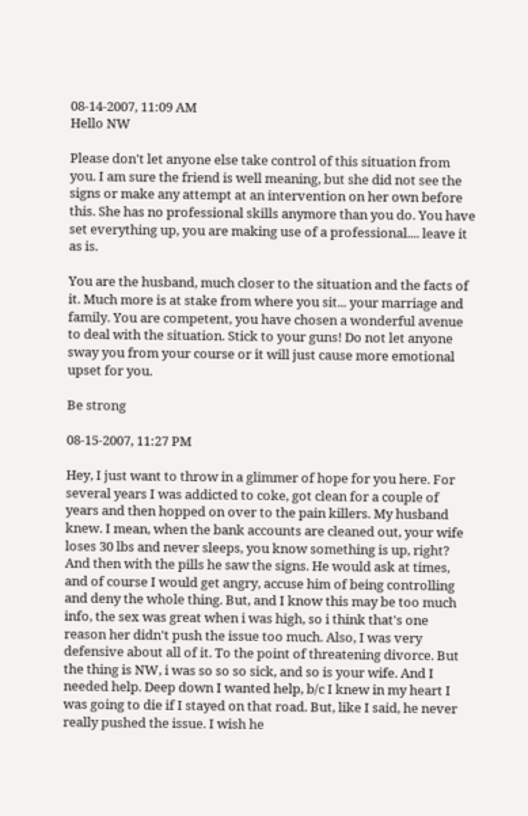08-14-2007, 11:09 AM
Hello NW

Please don't let anyone else take control of this situation from you. I am sure the friend is well meaning, but she did not see the signs or make any attempt at an intervention on her own before this. She has no professional skills anymore than you do. You have set everything up, you are making use of a professional.... leave it as is.

You are the husband, much closer to the situation and the facts of it. Much more is at stake from where you sit... your marriage and family. You are competent, you have chosen a wonderful avenue to deal with the situation. Stick to your guns! Do not let anyone sway you from your course or it will just cause more emotional upset for you.

Be strong

08-15-2007, 11:27 PM

Hey, I just want to throw in a glimmer of hope for you here. For several years I was addicted to coke, got clean for a couple of years and then hopped on over to the pain killers. My husband knew. I mean, when the bank accounts are cleaned out, your wife loses 30 lbs and never sleeps, you know something is up, right? And then with the pills he saw the signs. He would ask at times, and of course I would get angry, accuse him of being controlling and deny the whole thing. But, and I know this may be too much info, the sex was great when i was high, so i think that's one reason her didn't push the issue too much. Also, I was very defensive about all of it. To the point of threatening divorce. But the thing is NW, i was so so so sick, and so is your wife. And I needed help. Deep down I wanted help, b/c I knew in my heart I was going to die if I stayed on that road. But, like I said, he never really pushed the issue. I wish he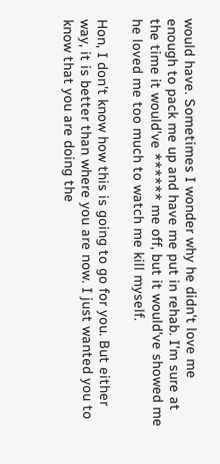would have. Sometimes I wonder why he didn't love me enough to pack me up and have me put in rehab. I'm sure at the time it would've ****** me off, but it would've showed me he loved me too much to watch me kill myself.

Hon, I don't know how this is going to go for you. But either way, it is better than where you are now. I just wanted you to know that you are doing the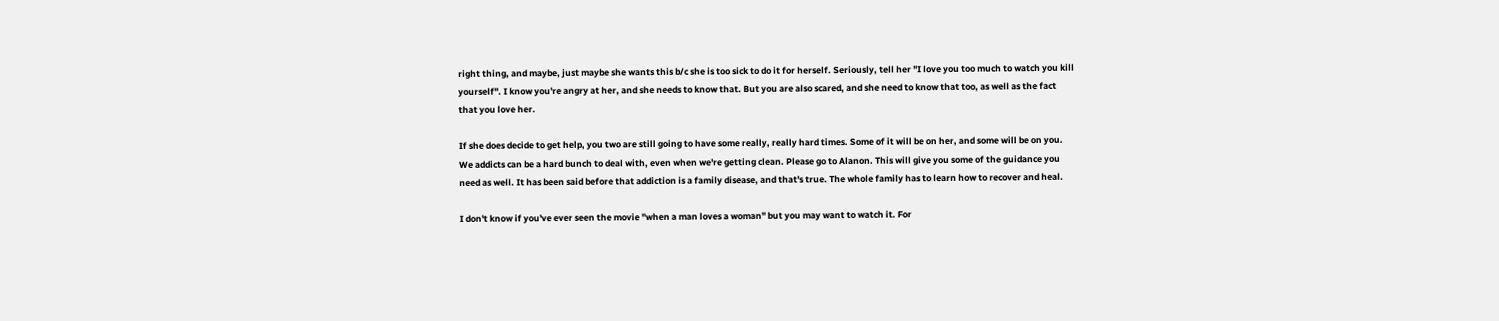right thing, and maybe, just maybe she wants this b/c she is too sick to do it for herself. Seriously, tell her "I love you too much to watch you kill yourself". I know you're angry at her, and she needs to know that. But you are also scared, and she need to know that too, as well as the fact that you love her.

If she does decide to get help, you two are still going to have some really, really hard times. Some of it will be on her, and some will be on you. We addicts can be a hard bunch to deal with, even when we're getting clean. Please go to Alanon. This will give you some of the guidance you need as well. It has been said before that addiction is a family disease, and that's true. The whole family has to learn how to recover and heal.

I don't know if you've ever seen the movie "when a man loves a woman" but you may want to watch it. For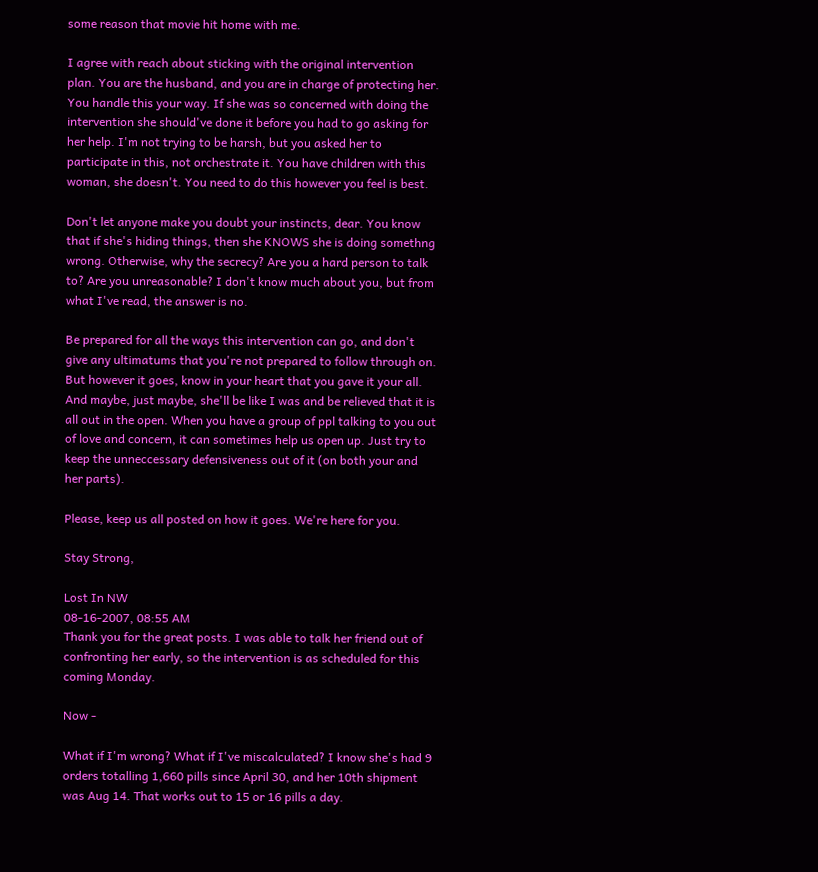some reason that movie hit home with me.

I agree with reach about sticking with the original intervention plan. You are the husband, and you are in charge of protecting her. You handle this your way. If she was so concerned with doing the intervention she should've done it before you had to go asking for her help. I'm not trying to be harsh, but you asked her to participate in this, not orchestrate it. You have children with this woman, she doesn't. You need to do this however you feel is best.

Don't let anyone make you doubt your instincts, dear. You know that if she's hiding things, then she KNOWS she is doing somethng wrong. Otherwise, why the secrecy? Are you a hard person to talk to? Are you unreasonable? I don't know much about you, but from what I've read, the answer is no.

Be prepared for all the ways this intervention can go, and don't give any ultimatums that you're not prepared to follow through on. But however it goes, know in your heart that you gave it your all. And maybe, just maybe, she'll be like I was and be relieved that it is all out in the open. When you have a group of ppl talking to you out of love and concern, it can sometimes help us open up. Just try to keep the unneccessary defensiveness out of it (on both your and her parts).

Please, keep us all posted on how it goes. We're here for you.

Stay Strong,

Lost In NW
08-16-2007, 08:55 AM
Thank you for the great posts. I was able to talk her friend out of confronting her early, so the intervention is as scheduled for this coming Monday.

Now -

What if I'm wrong? What if I've miscalculated? I know she's had 9 orders totalling 1,660 pills since April 30, and her 10th shipment was Aug 14. That works out to 15 or 16 pills a day.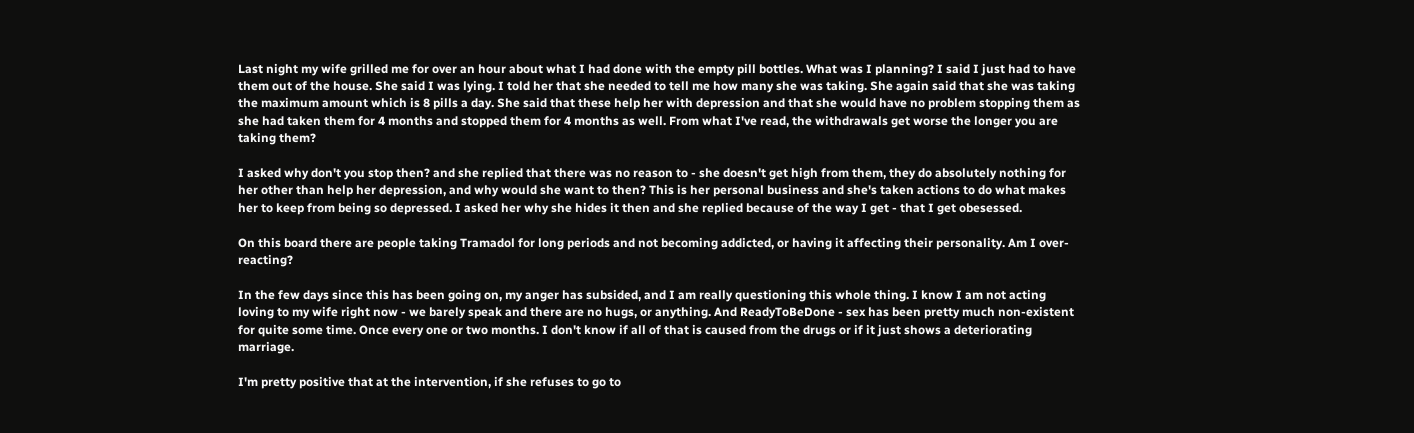Last night my wife grilled me for over an hour about what I had done with the empty pill bottles. What was I planning? I said I just had to have them out of the house. She said I was lying. I told her that she needed to tell me how many she was taking. She again said that she was taking the maximum amount which is 8 pills a day. She said that these help her with depression and that she would have no problem stopping them as she had taken them for 4 months and stopped them for 4 months as well. From what I've read, the withdrawals get worse the longer you are taking them?

I asked why don't you stop then? and she replied that there was no reason to - she doesn't get high from them, they do absolutely nothing for her other than help her depression, and why would she want to then? This is her personal business and she's taken actions to do what makes her to keep from being so depressed. I asked her why she hides it then and she replied because of the way I get - that I get obesessed.

On this board there are people taking Tramadol for long periods and not becoming addicted, or having it affecting their personality. Am I over-reacting?

In the few days since this has been going on, my anger has subsided, and I am really questioning this whole thing. I know I am not acting loving to my wife right now - we barely speak and there are no hugs, or anything. And ReadyToBeDone - sex has been pretty much non-existent for quite some time. Once every one or two months. I don't know if all of that is caused from the drugs or if it just shows a deteriorating marriage.

I'm pretty positive that at the intervention, if she refuses to go to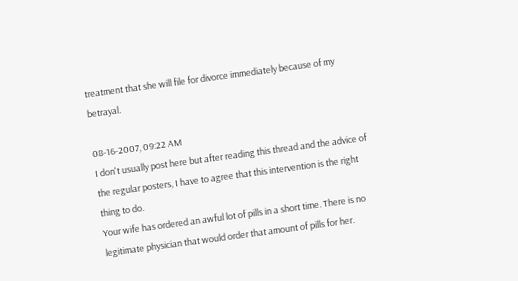treatment that she will file for divorce immediately because of my betrayal.

08-16-2007, 09:22 AM
I don't usually post here but after reading this thread and the advice of the regular posters, I have to agree that this intervention is the right thing to do.
Your wife has ordered an awful lot of pills in a short time. There is no legitimate physician that would order that amount of pills for her.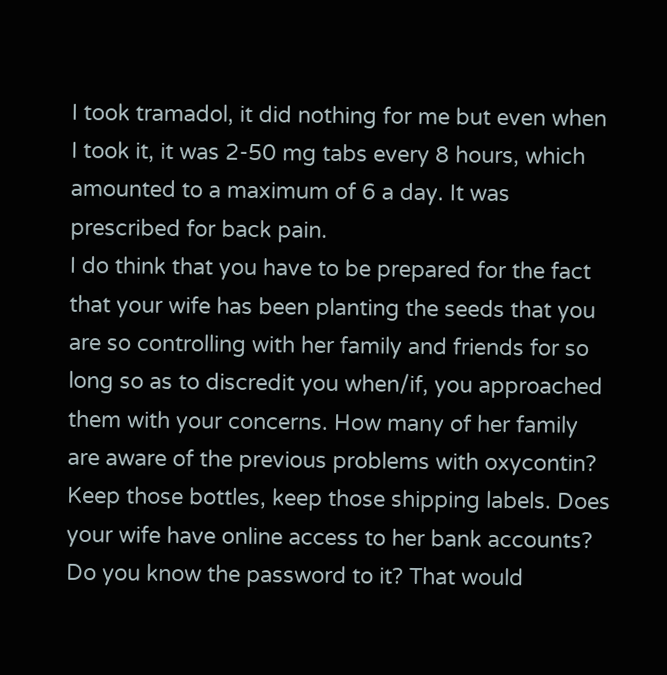I took tramadol, it did nothing for me but even when I took it, it was 2-50 mg tabs every 8 hours, which amounted to a maximum of 6 a day. It was prescribed for back pain.
I do think that you have to be prepared for the fact that your wife has been planting the seeds that you are so controlling with her family and friends for so long so as to discredit you when/if, you approached them with your concerns. How many of her family are aware of the previous problems with oxycontin?
Keep those bottles, keep those shipping labels. Does your wife have online access to her bank accounts? Do you know the password to it? That would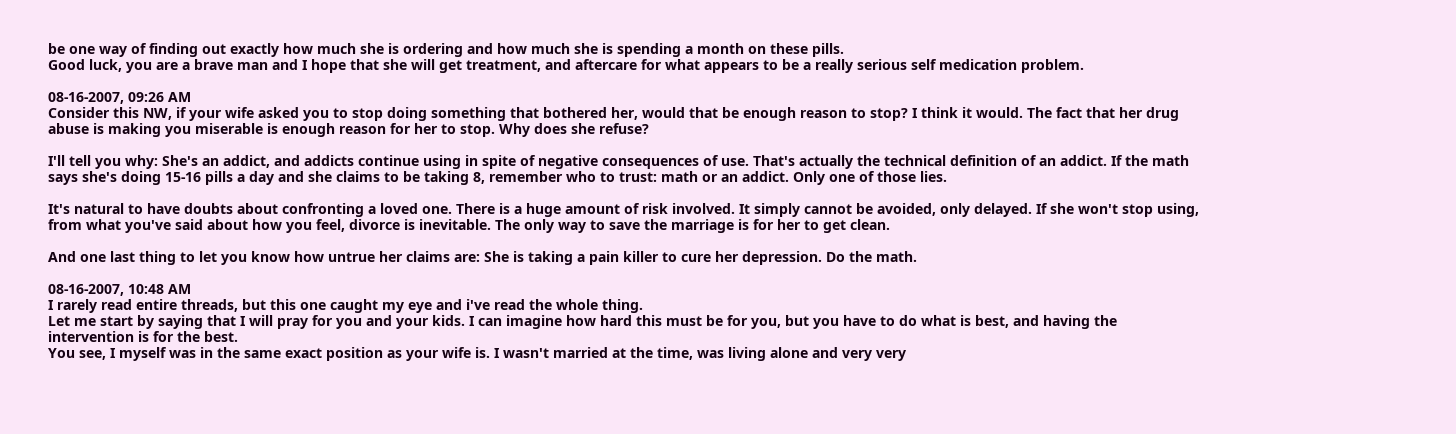be one way of finding out exactly how much she is ordering and how much she is spending a month on these pills.
Good luck, you are a brave man and I hope that she will get treatment, and aftercare for what appears to be a really serious self medication problem.

08-16-2007, 09:26 AM
Consider this NW, if your wife asked you to stop doing something that bothered her, would that be enough reason to stop? I think it would. The fact that her drug abuse is making you miserable is enough reason for her to stop. Why does she refuse?

I'll tell you why: She's an addict, and addicts continue using in spite of negative consequences of use. That's actually the technical definition of an addict. If the math says she's doing 15-16 pills a day and she claims to be taking 8, remember who to trust: math or an addict. Only one of those lies.

It's natural to have doubts about confronting a loved one. There is a huge amount of risk involved. It simply cannot be avoided, only delayed. If she won't stop using, from what you've said about how you feel, divorce is inevitable. The only way to save the marriage is for her to get clean.

And one last thing to let you know how untrue her claims are: She is taking a pain killer to cure her depression. Do the math.

08-16-2007, 10:48 AM
I rarely read entire threads, but this one caught my eye and i've read the whole thing.
Let me start by saying that I will pray for you and your kids. I can imagine how hard this must be for you, but you have to do what is best, and having the intervention is for the best.
You see, I myself was in the same exact position as your wife is. I wasn't married at the time, was living alone and very very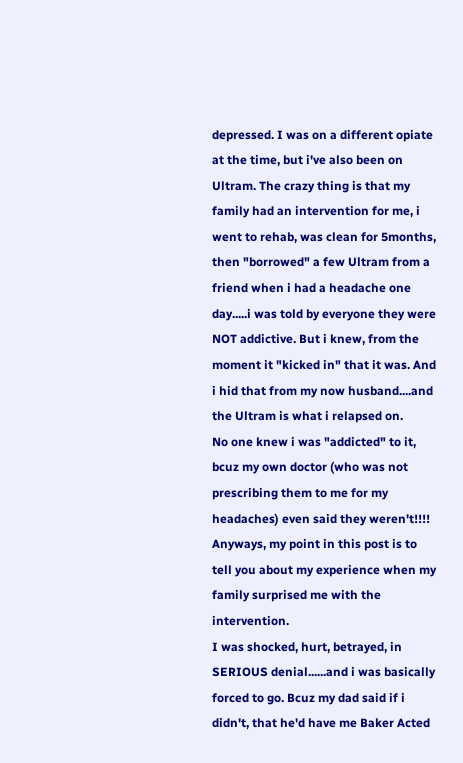depressed. I was on a different opiate at the time, but i've also been on Ultram. The crazy thing is that my family had an intervention for me, i went to rehab, was clean for 5months, then "borrowed" a few Ultram from a friend when i had a headache one day.....i was told by everyone they were NOT addictive. But i knew, from the moment it "kicked in" that it was. And i hid that from my now husband....and the Ultram is what i relapsed on.
No one knew i was "addicted" to it, bcuz my own doctor (who was not prescribing them to me for my headaches) even said they weren't!!!!
Anyways, my point in this post is to tell you about my experience when my family surprised me with the intervention.
I was shocked, hurt, betrayed, in SERIOUS denial......and i was basically forced to go. Bcuz my dad said if i didn't, that he'd have me Baker Acted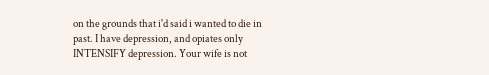on the grounds that i'd said i wanted to die in past. I have depression, and opiates only INTENSIFY depression. Your wife is not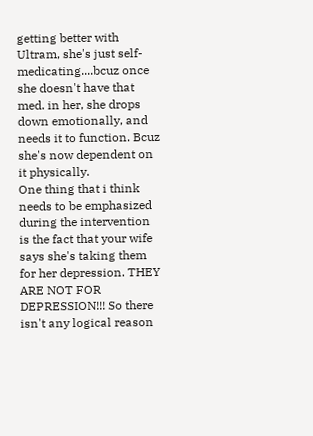getting better with Ultram, she's just self-medicating....bcuz once she doesn't have that med. in her, she drops down emotionally, and needs it to function. Bcuz she's now dependent on it physically.
One thing that i think needs to be emphasized during the intervention is the fact that your wife says she's taking them for her depression. THEY ARE NOT FOR DEPRESSION!!! So there isn't any logical reason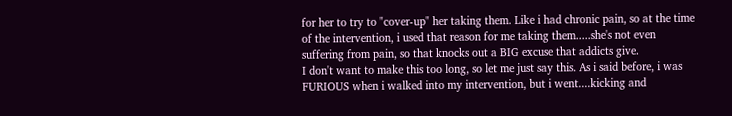for her to try to "cover-up" her taking them. Like i had chronic pain, so at the time of the intervention, i used that reason for me taking them.....she's not even suffering from pain, so that knocks out a BIG excuse that addicts give.
I don't want to make this too long, so let me just say this. As i said before, i was FURIOUS when i walked into my intervention, but i went....kicking and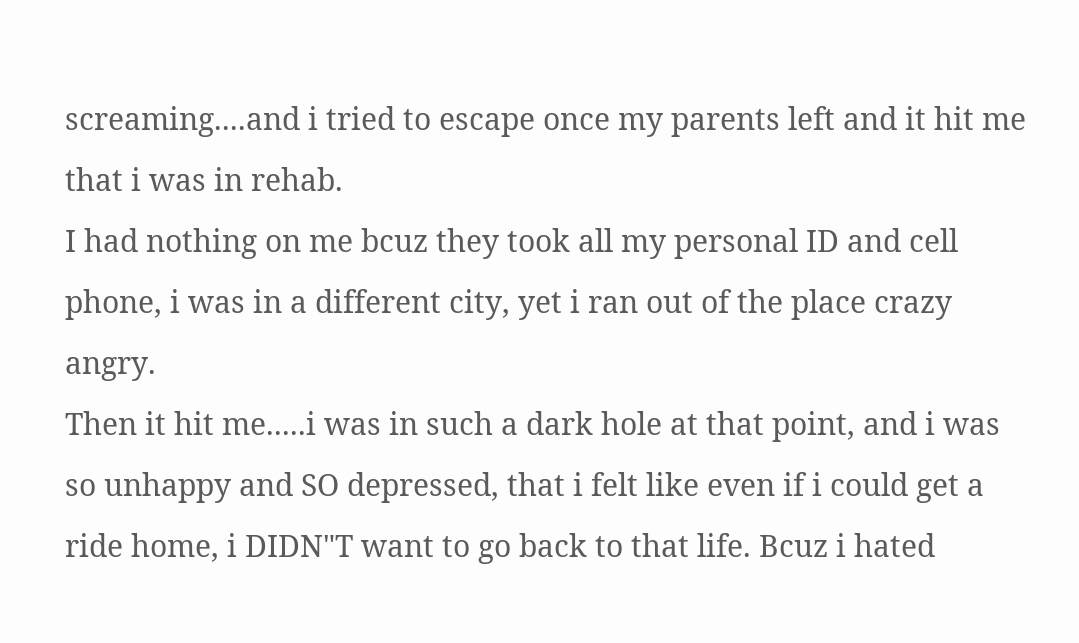screaming....and i tried to escape once my parents left and it hit me that i was in rehab.
I had nothing on me bcuz they took all my personal ID and cell phone, i was in a different city, yet i ran out of the place crazy angry.
Then it hit me.....i was in such a dark hole at that point, and i was so unhappy and SO depressed, that i felt like even if i could get a ride home, i DIDN"T want to go back to that life. Bcuz i hated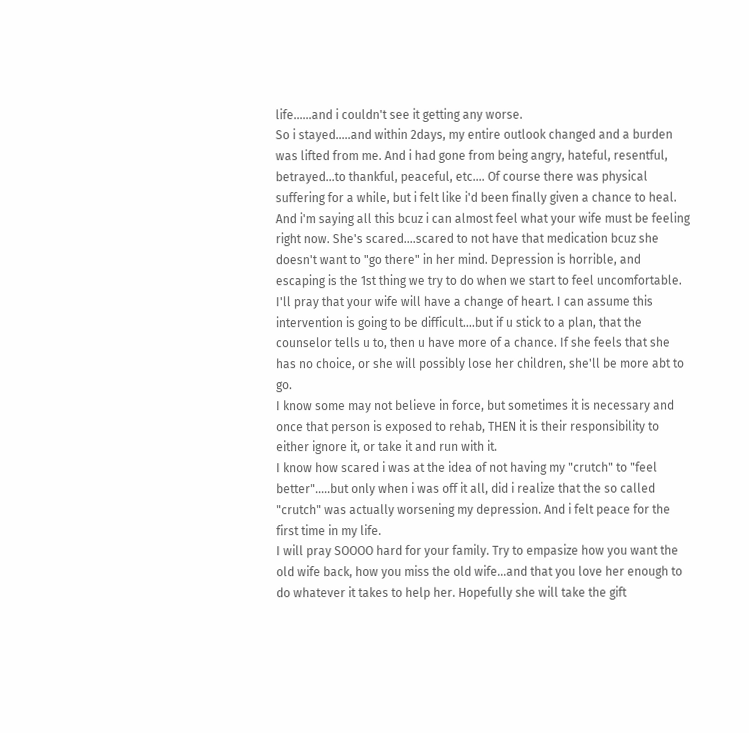life......and i couldn't see it getting any worse.
So i stayed.....and within 2days, my entire outlook changed and a burden was lifted from me. And i had gone from being angry, hateful, resentful, betrayed...to thankful, peaceful, etc.... Of course there was physical suffering for a while, but i felt like i'd been finally given a chance to heal.
And i'm saying all this bcuz i can almost feel what your wife must be feeling right now. She's scared....scared to not have that medication bcuz she doesn't want to "go there" in her mind. Depression is horrible, and escaping is the 1st thing we try to do when we start to feel uncomfortable.
I'll pray that your wife will have a change of heart. I can assume this intervention is going to be difficult....but if u stick to a plan, that the counselor tells u to, then u have more of a chance. If she feels that she has no choice, or she will possibly lose her children, she'll be more abt to go.
I know some may not believe in force, but sometimes it is necessary and once that person is exposed to rehab, THEN it is their responsibility to either ignore it, or take it and run with it.
I know how scared i was at the idea of not having my "crutch" to "feel better".....but only when i was off it all, did i realize that the so called "crutch" was actually worsening my depression. And i felt peace for the first time in my life.
I will pray SOOOO hard for your family. Try to empasize how you want the old wife back, how you miss the old wife...and that you love her enough to do whatever it takes to help her. Hopefully she will take the gift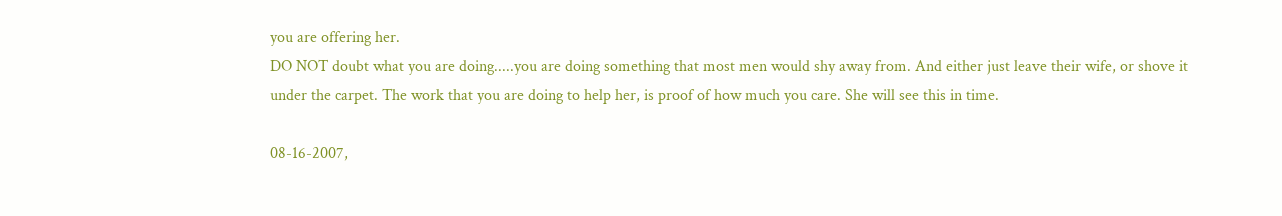you are offering her.
DO NOT doubt what you are doing.....you are doing something that most men would shy away from. And either just leave their wife, or shove it under the carpet. The work that you are doing to help her, is proof of how much you care. She will see this in time.

08-16-2007,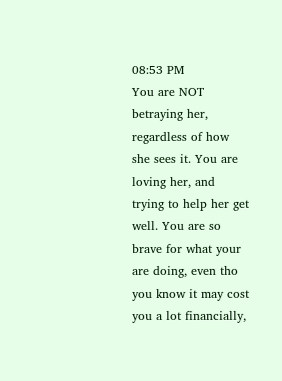08:53 PM
You are NOT betraying her, regardless of how she sees it. You are loving her, and trying to help her get well. You are so brave for what your are doing, even tho you know it may cost you a lot financially,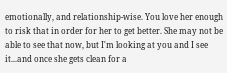emotionally, and relationship-wise. You love her enough to risk that in order for her to get better. She may not be able to see that now, but I'm looking at you and I see it...and once she gets clean for a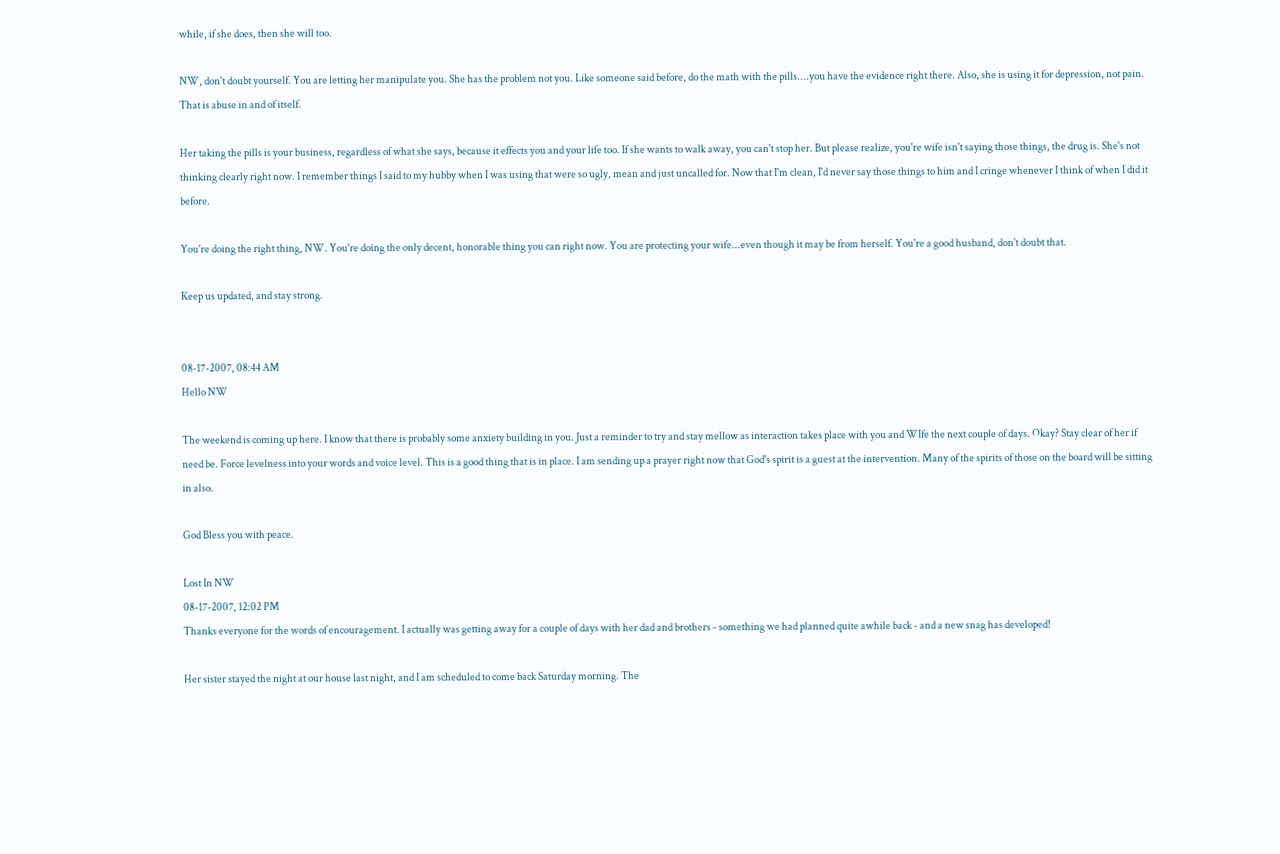while, if she does, then she will too.

NW, don't doubt yourself. You are letting her manipulate you. She has the problem not you. Like someone said before, do the math with the pills....you have the evidence right there. Also, she is using it for depression, not pain. That is abuse in and of itself.

Her taking the pills is your business, regardless of what she says, because it effects you and your life too. If she wants to walk away, you can't stop her. But please realize, you're wife isn't saying those things, the drug is. She's not thinking clearly right now. I remember things I said to my hubby when I was using that were so ugly, mean and just uncalled for. Now that I'm clean, I'd never say those things to him and I cringe whenever I think of when I did it before.

You're doing the right thing, NW. You're doing the only decent, honorable thing you can right now. You are protecting your wife...even though it may be from herself. You're a good husband, don't doubt that.

Keep us updated, and stay strong.


08-17-2007, 08:44 AM
Hello NW

The weekend is coming up here. I know that there is probably some anxiety building in you. Just a reminder to try and stay mellow as interaction takes place with you and WIfe the next couple of days. Okay? Stay clear of her if need be. Force levelness into your words and voice level. This is a good thing that is in place. I am sending up a prayer right now that God's spirit is a guest at the intervention. Many of the spirits of those on the board will be sitting in also.

God Bless you with peace.

Lost In NW
08-17-2007, 12:02 PM
Thanks everyone for the words of encouragement. I actually was getting away for a couple of days with her dad and brothers - something we had planned quite awhile back - and a new snag has developed!

Her sister stayed the night at our house last night, and I am scheduled to come back Saturday morning. The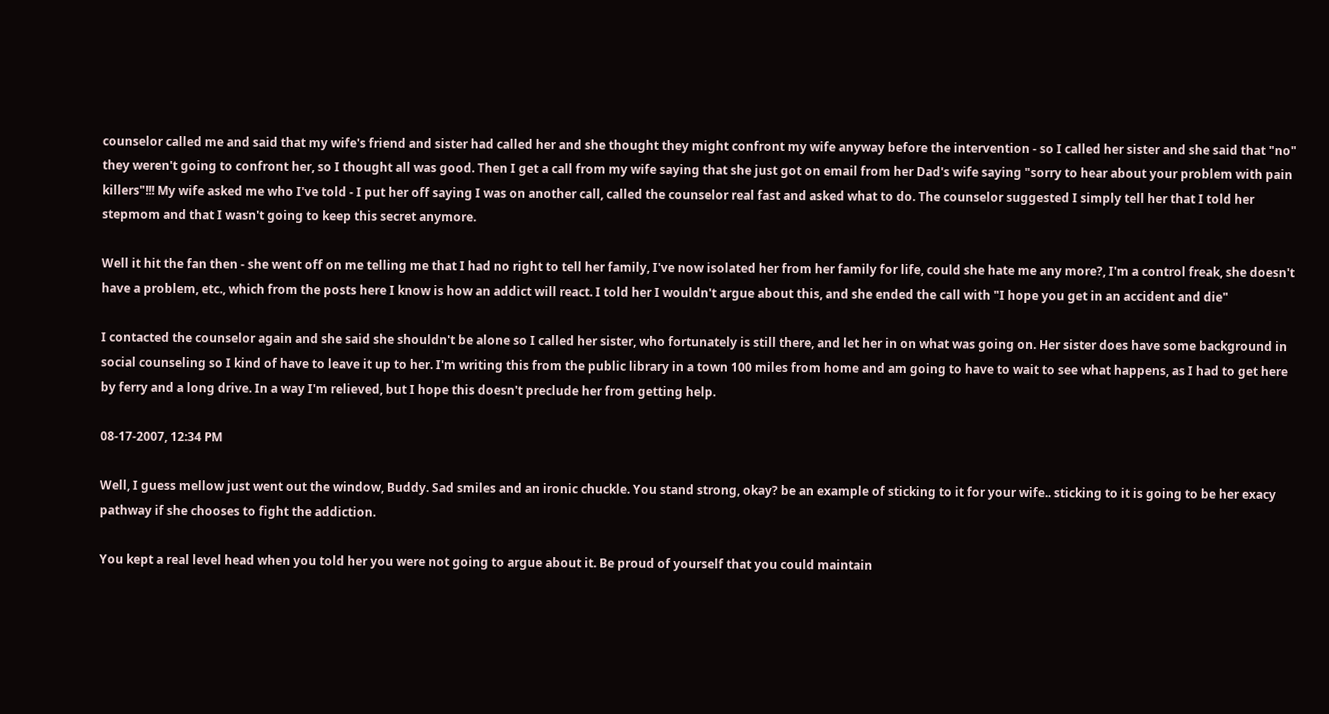counselor called me and said that my wife's friend and sister had called her and she thought they might confront my wife anyway before the intervention - so I called her sister and she said that "no" they weren't going to confront her, so I thought all was good. Then I get a call from my wife saying that she just got on email from her Dad's wife saying "sorry to hear about your problem with pain killers"!!! My wife asked me who I've told - I put her off saying I was on another call, called the counselor real fast and asked what to do. The counselor suggested I simply tell her that I told her stepmom and that I wasn't going to keep this secret anymore.

Well it hit the fan then - she went off on me telling me that I had no right to tell her family, I've now isolated her from her family for life, could she hate me any more?, I'm a control freak, she doesn't have a problem, etc., which from the posts here I know is how an addict will react. I told her I wouldn't argue about this, and she ended the call with "I hope you get in an accident and die"

I contacted the counselor again and she said she shouldn't be alone so I called her sister, who fortunately is still there, and let her in on what was going on. Her sister does have some background in social counseling so I kind of have to leave it up to her. I'm writing this from the public library in a town 100 miles from home and am going to have to wait to see what happens, as I had to get here by ferry and a long drive. In a way I'm relieved, but I hope this doesn't preclude her from getting help.

08-17-2007, 12:34 PM

Well, I guess mellow just went out the window, Buddy. Sad smiles and an ironic chuckle. You stand strong, okay? be an example of sticking to it for your wife.. sticking to it is going to be her exacy pathway if she chooses to fight the addiction.

You kept a real level head when you told her you were not going to argue about it. Be proud of yourself that you could maintain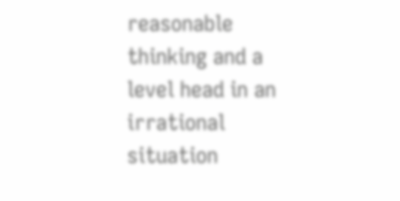reasonable thinking and a level head in an irrational situation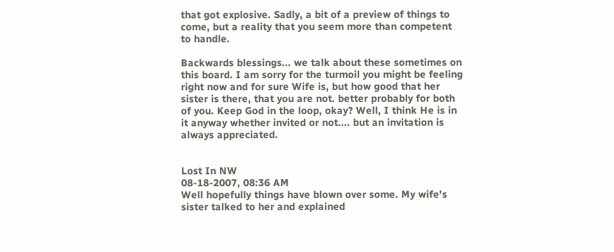that got explosive. Sadly, a bit of a preview of things to come, but a reality that you seem more than competent to handle.

Backwards blessings... we talk about these sometimes on this board. I am sorry for the turmoil you might be feeling right now and for sure Wife is, but how good that her sister is there, that you are not. better probably for both of you. Keep God in the loop, okay? Well, I think He is in it anyway whether invited or not.... but an invitation is always appreciated.


Lost In NW
08-18-2007, 08:36 AM
Well hopefully things have blown over some. My wife's sister talked to her and explained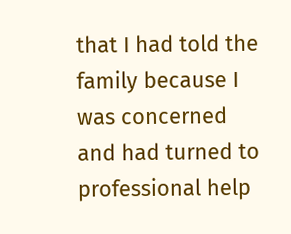that I had told the family because I was concerned and had turned to professional help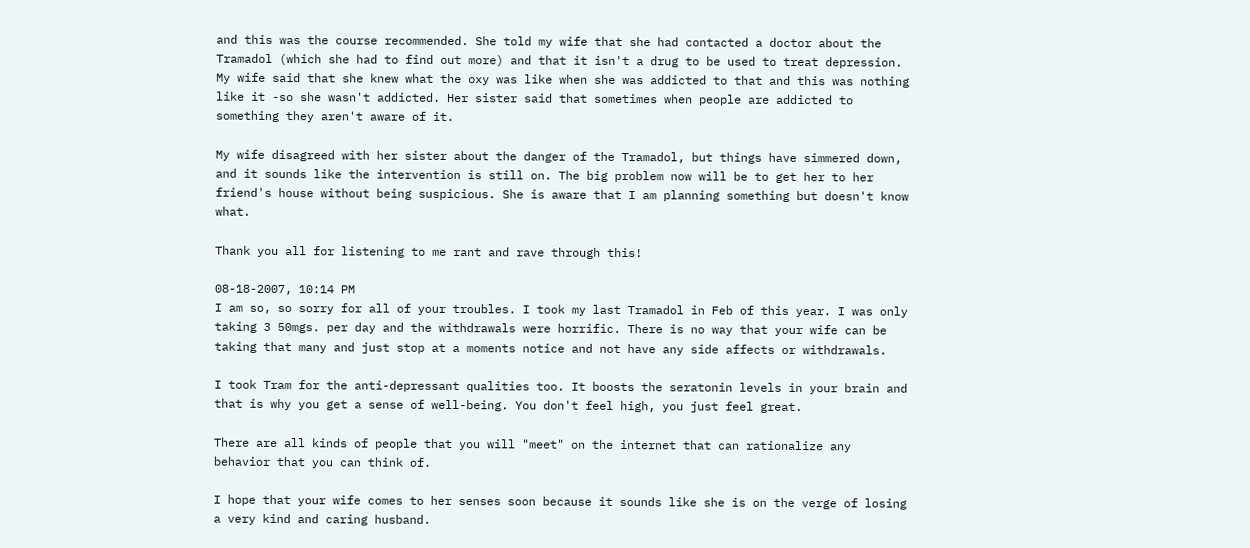and this was the course recommended. She told my wife that she had contacted a doctor about the Tramadol (which she had to find out more) and that it isn't a drug to be used to treat depression. My wife said that she knew what the oxy was like when she was addicted to that and this was nothing like it -so she wasn't addicted. Her sister said that sometimes when people are addicted to something they aren't aware of it.

My wife disagreed with her sister about the danger of the Tramadol, but things have simmered down, and it sounds like the intervention is still on. The big problem now will be to get her to her friend's house without being suspicious. She is aware that I am planning something but doesn't know what.

Thank you all for listening to me rant and rave through this!

08-18-2007, 10:14 PM
I am so, so sorry for all of your troubles. I took my last Tramadol in Feb of this year. I was only taking 3 50mgs. per day and the withdrawals were horrific. There is no way that your wife can be taking that many and just stop at a moments notice and not have any side affects or withdrawals.

I took Tram for the anti-depressant qualities too. It boosts the seratonin levels in your brain and that is why you get a sense of well-being. You don't feel high, you just feel great.

There are all kinds of people that you will "meet" on the internet that can rationalize any behavior that you can think of.

I hope that your wife comes to her senses soon because it sounds like she is on the verge of losing a very kind and caring husband.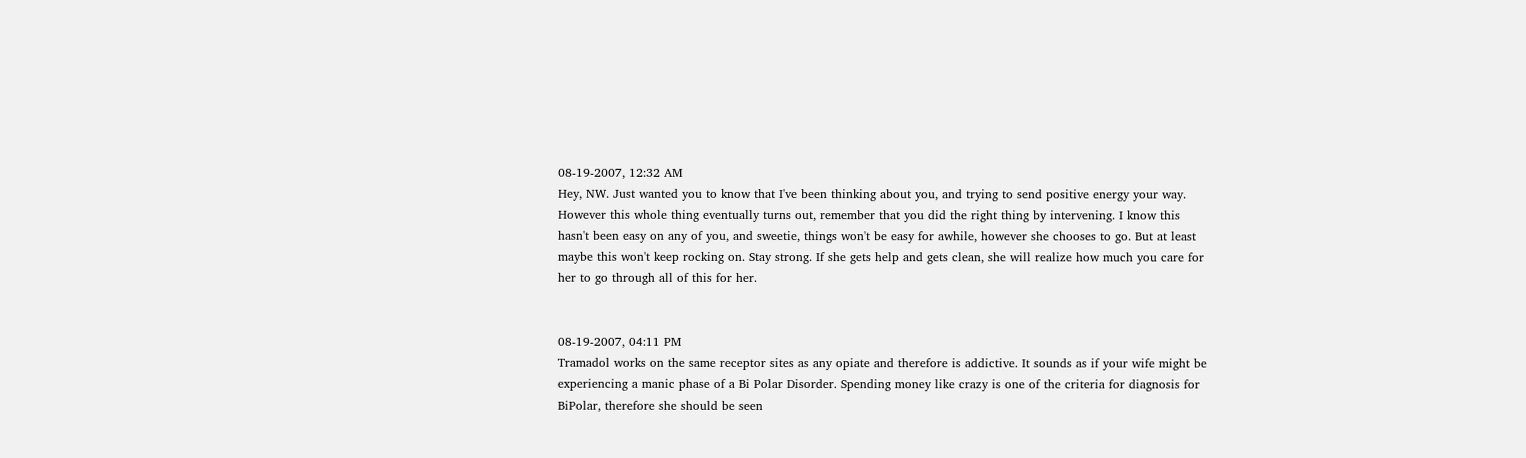08-19-2007, 12:32 AM
Hey, NW. Just wanted you to know that I've been thinking about you, and trying to send positive energy your way. However this whole thing eventually turns out, remember that you did the right thing by intervening. I know this hasn't been easy on any of you, and sweetie, things won't be easy for awhile, however she chooses to go. But at least maybe this won't keep rocking on. Stay strong. If she gets help and gets clean, she will realize how much you care for her to go through all of this for her.


08-19-2007, 04:11 PM
Tramadol works on the same receptor sites as any opiate and therefore is addictive. It sounds as if your wife might be experiencing a manic phase of a Bi Polar Disorder. Spending money like crazy is one of the criteria for diagnosis for BiPolar, therefore she should be seen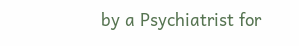by a Psychiatrist for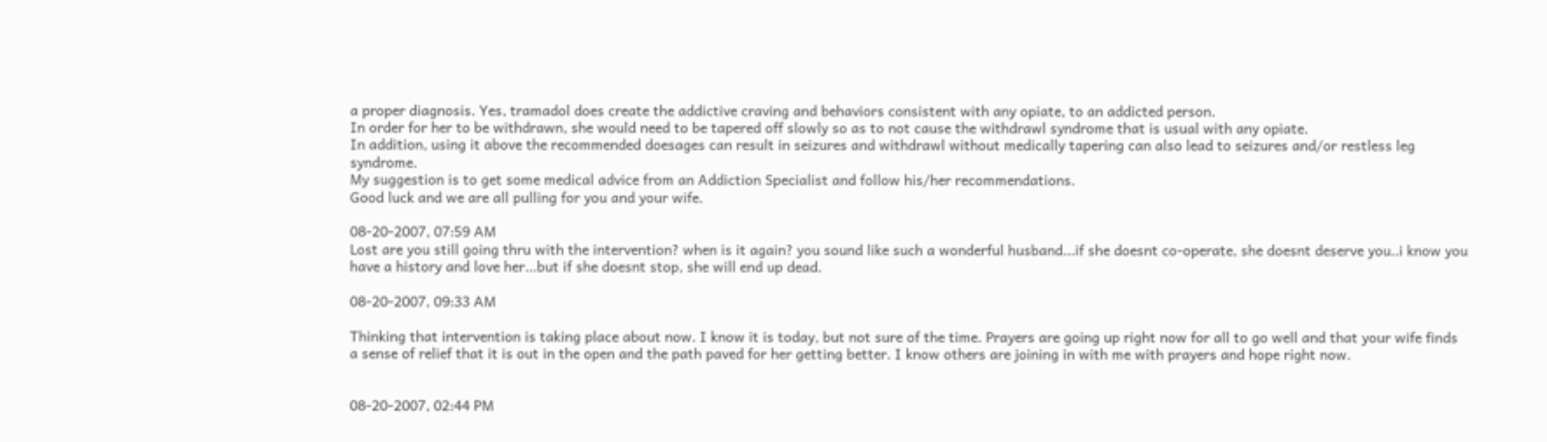a proper diagnosis. Yes, tramadol does create the addictive craving and behaviors consistent with any opiate, to an addicted person.
In order for her to be withdrawn, she would need to be tapered off slowly so as to not cause the withdrawl syndrome that is usual with any opiate.
In addition, using it above the recommended doesages can result in seizures and withdrawl without medically tapering can also lead to seizures and/or restless leg syndrome.
My suggestion is to get some medical advice from an Addiction Specialist and follow his/her recommendations.
Good luck and we are all pulling for you and your wife.

08-20-2007, 07:59 AM
Lost are you still going thru with the intervention? when is it again? you sound like such a wonderful husband...if she doesnt co-operate, she doesnt deserve you..i know you have a history and love her...but if she doesnt stop, she will end up dead.

08-20-2007, 09:33 AM

Thinking that intervention is taking place about now. I know it is today, but not sure of the time. Prayers are going up right now for all to go well and that your wife finds a sense of relief that it is out in the open and the path paved for her getting better. I know others are joining in with me with prayers and hope right now.


08-20-2007, 02:44 PM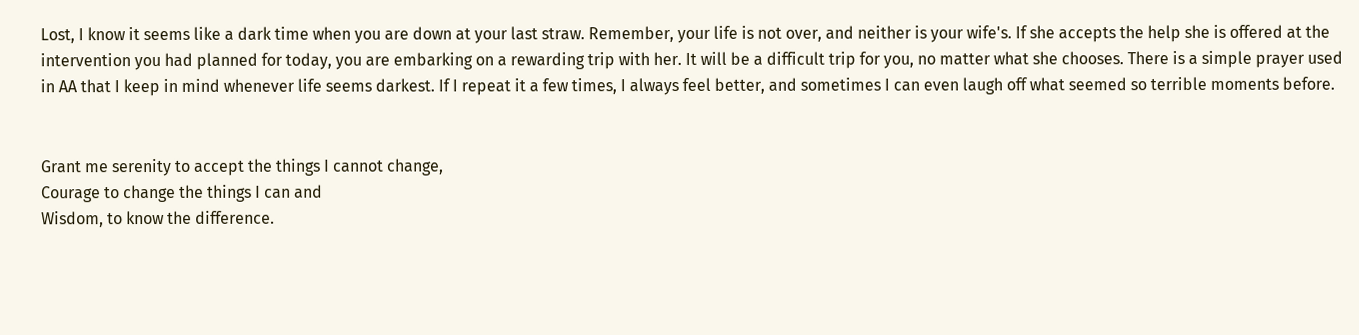Lost, I know it seems like a dark time when you are down at your last straw. Remember, your life is not over, and neither is your wife's. If she accepts the help she is offered at the intervention you had planned for today, you are embarking on a rewarding trip with her. It will be a difficult trip for you, no matter what she chooses. There is a simple prayer used in AA that I keep in mind whenever life seems darkest. If I repeat it a few times, I always feel better, and sometimes I can even laugh off what seemed so terrible moments before.


Grant me serenity to accept the things I cannot change,
Courage to change the things I can and
Wisdom, to know the difference.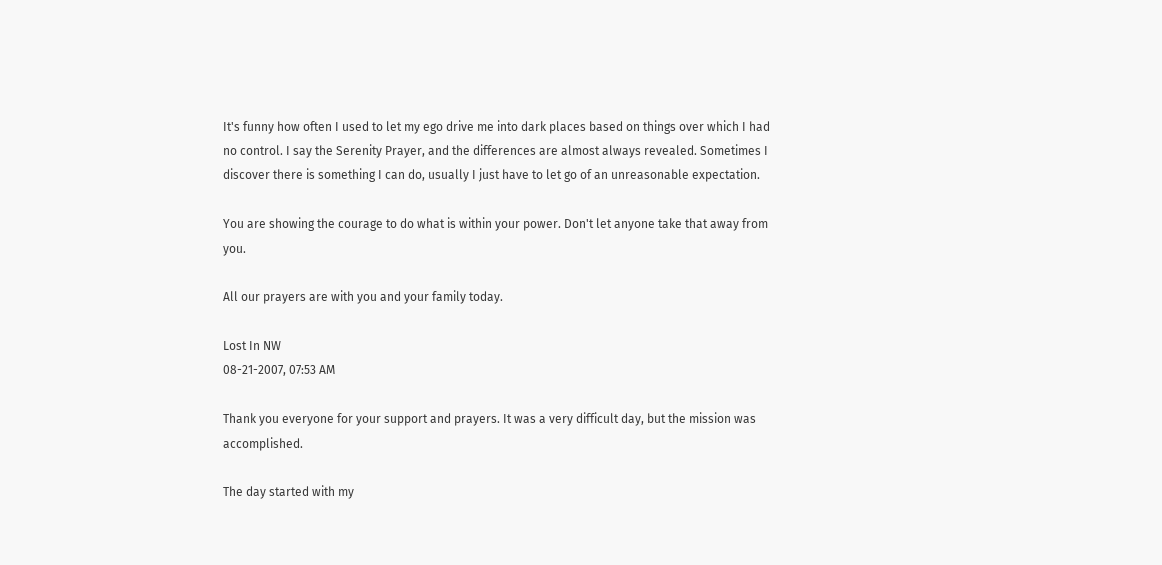It's funny how often I used to let my ego drive me into dark places based on things over which I had no control. I say the Serenity Prayer, and the differences are almost always revealed. Sometimes I discover there is something I can do, usually I just have to let go of an unreasonable expectation.

You are showing the courage to do what is within your power. Don't let anyone take that away from you.

All our prayers are with you and your family today.

Lost In NW
08-21-2007, 07:53 AM

Thank you everyone for your support and prayers. It was a very difficult day, but the mission was accomplished.

The day started with my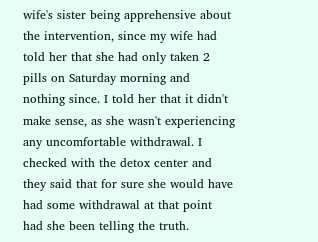wife's sister being apprehensive about the intervention, since my wife had told her that she had only taken 2 pills on Saturday morning and nothing since. I told her that it didn't make sense, as she wasn't experiencing any uncomfortable withdrawal. I checked with the detox center and they said that for sure she would have had some withdrawal at that point had she been telling the truth.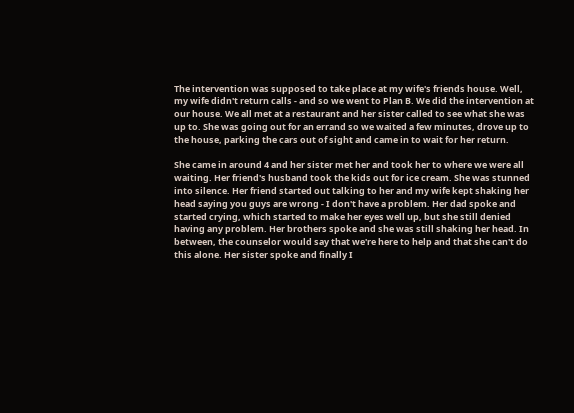The intervention was supposed to take place at my wife's friends house. Well, my wife didn't return calls - and so we went to Plan B. We did the intervention at our house. We all met at a restaurant and her sister called to see what she was up to. She was going out for an errand so we waited a few minutes, drove up to the house, parking the cars out of sight and came in to wait for her return.

She came in around 4 and her sister met her and took her to where we were all waiting. Her friend's husband took the kids out for ice cream. She was stunned into silence. Her friend started out talking to her and my wife kept shaking her head saying you guys are wrong - I don't have a problem. Her dad spoke and started crying, which started to make her eyes well up, but she still denied having any problem. Her brothers spoke and she was still shaking her head. In between, the counselor would say that we're here to help and that she can't do this alone. Her sister spoke and finally I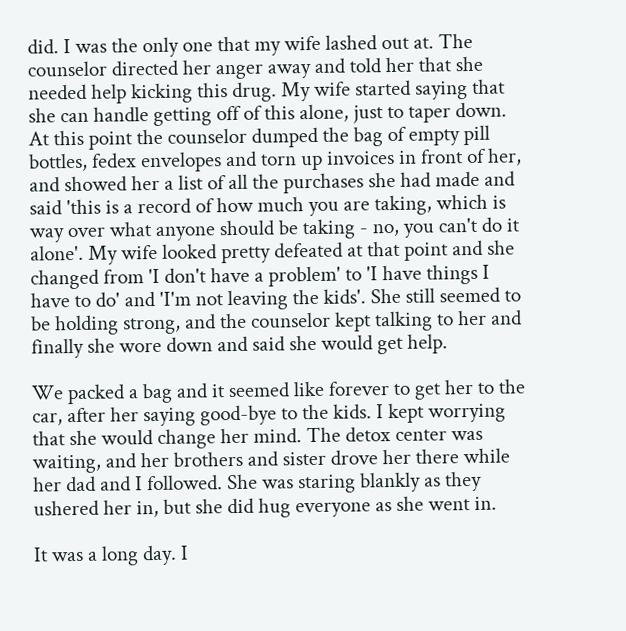did. I was the only one that my wife lashed out at. The counselor directed her anger away and told her that she needed help kicking this drug. My wife started saying that she can handle getting off of this alone, just to taper down. At this point the counselor dumped the bag of empty pill bottles, fedex envelopes and torn up invoices in front of her, and showed her a list of all the purchases she had made and said 'this is a record of how much you are taking, which is way over what anyone should be taking - no, you can't do it alone'. My wife looked pretty defeated at that point and she changed from 'I don't have a problem' to 'I have things I have to do' and 'I'm not leaving the kids'. She still seemed to be holding strong, and the counselor kept talking to her and finally she wore down and said she would get help.

We packed a bag and it seemed like forever to get her to the car, after her saying good-bye to the kids. I kept worrying that she would change her mind. The detox center was waiting, and her brothers and sister drove her there while her dad and I followed. She was staring blankly as they ushered her in, but she did hug everyone as she went in.

It was a long day. I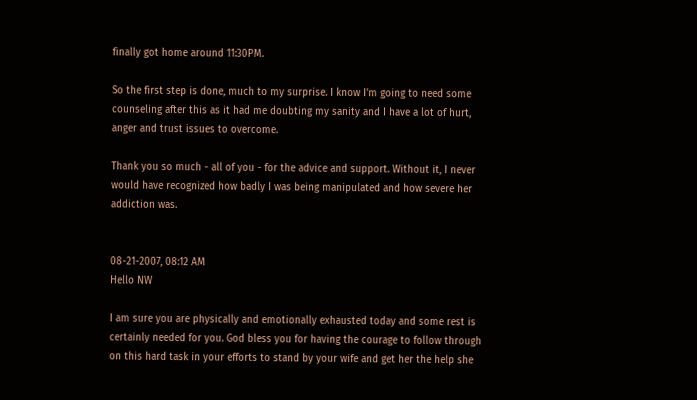finally got home around 11:30PM.

So the first step is done, much to my surprise. I know I'm going to need some counseling after this as it had me doubting my sanity and I have a lot of hurt, anger and trust issues to overcome.

Thank you so much - all of you - for the advice and support. Without it, I never would have recognized how badly I was being manipulated and how severe her addiction was.


08-21-2007, 08:12 AM
Hello NW

I am sure you are physically and emotionally exhausted today and some rest is certainly needed for you. God bless you for having the courage to follow through on this hard task in your efforts to stand by your wife and get her the help she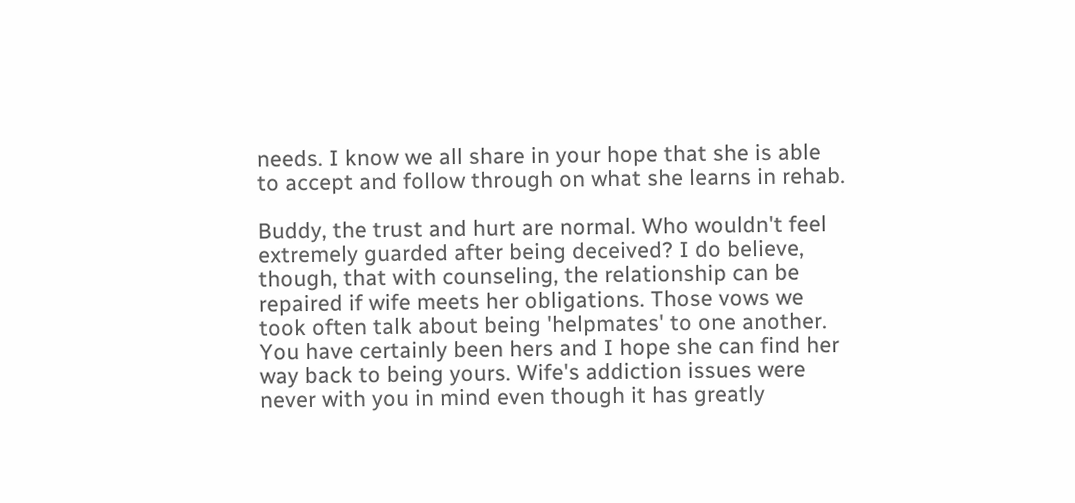needs. I know we all share in your hope that she is able to accept and follow through on what she learns in rehab.

Buddy, the trust and hurt are normal. Who wouldn't feel extremely guarded after being deceived? I do believe, though, that with counseling, the relationship can be repaired if wife meets her obligations. Those vows we took often talk about being 'helpmates' to one another. You have certainly been hers and I hope she can find her way back to being yours. Wife's addiction issues were never with you in mind even though it has greatly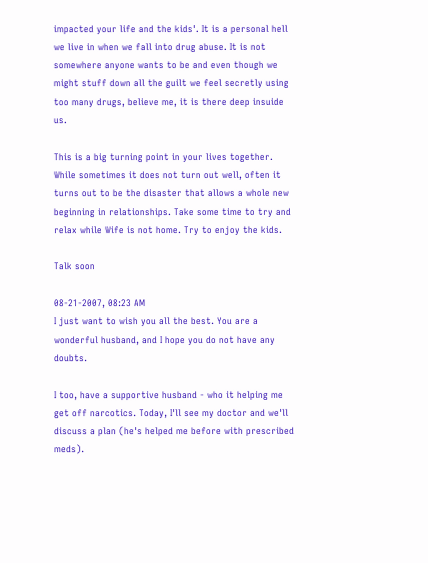impacted your life and the kids'. It is a personal hell we live in when we fall into drug abuse. It is not somewhere anyone wants to be and even though we might stuff down all the guilt we feel secretly using too many drugs, believe me, it is there deep insuide us.

This is a big turning point in your lives together. While sometimes it does not turn out well, often it turns out to be the disaster that allows a whole new beginning in relationships. Take some time to try and relax while Wife is not home. Try to enjoy the kids.

Talk soon

08-21-2007, 08:23 AM
I just want to wish you all the best. You are a wonderful husband, and I hope you do not have any doubts.

I too, have a supportive husband - who it helping me get off narcotics. Today, I'll see my doctor and we'll discuss a plan (he's helped me before with prescribed meds).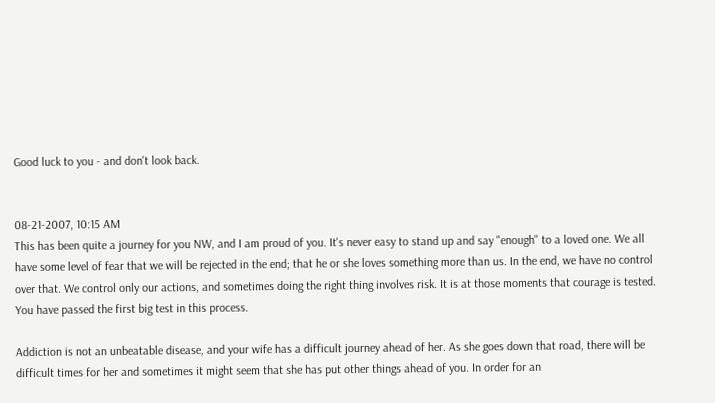Good luck to you - and don't look back.


08-21-2007, 10:15 AM
This has been quite a journey for you NW, and I am proud of you. It's never easy to stand up and say "enough" to a loved one. We all have some level of fear that we will be rejected in the end; that he or she loves something more than us. In the end, we have no control over that. We control only our actions, and sometimes doing the right thing involves risk. It is at those moments that courage is tested. You have passed the first big test in this process.

Addiction is not an unbeatable disease, and your wife has a difficult journey ahead of her. As she goes down that road, there will be difficult times for her and sometimes it might seem that she has put other things ahead of you. In order for an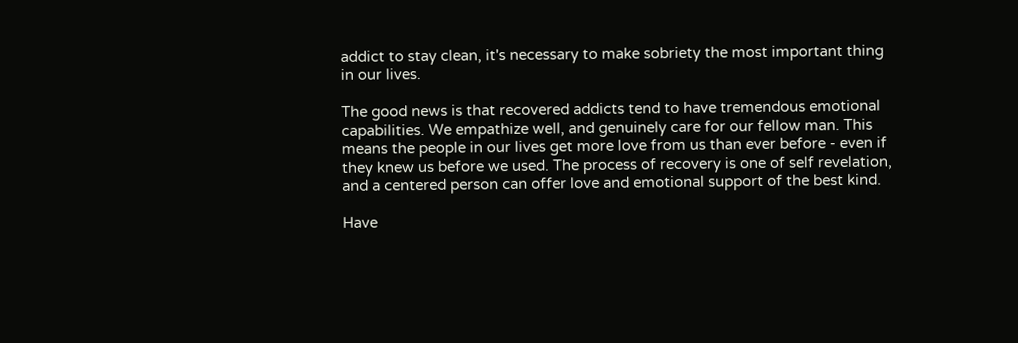addict to stay clean, it's necessary to make sobriety the most important thing in our lives.

The good news is that recovered addicts tend to have tremendous emotional capabilities. We empathize well, and genuinely care for our fellow man. This means the people in our lives get more love from us than ever before - even if they knew us before we used. The process of recovery is one of self revelation, and a centered person can offer love and emotional support of the best kind.

Have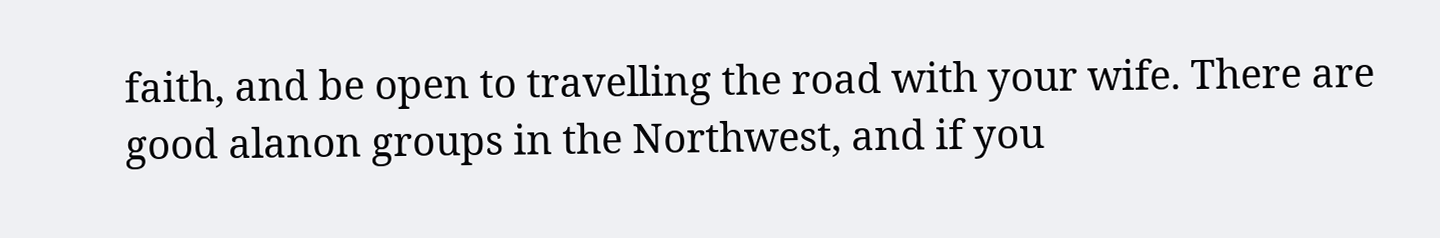faith, and be open to travelling the road with your wife. There are good alanon groups in the Northwest, and if you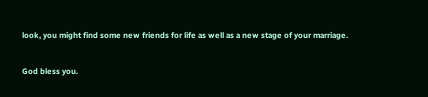look, you might find some new friends for life as well as a new stage of your marriage.

God bless you.